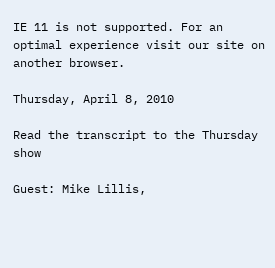IE 11 is not supported. For an optimal experience visit our site on another browser.

Thursday, April 8, 2010

Read the transcript to the Thursday show

Guest: Mike Lillis,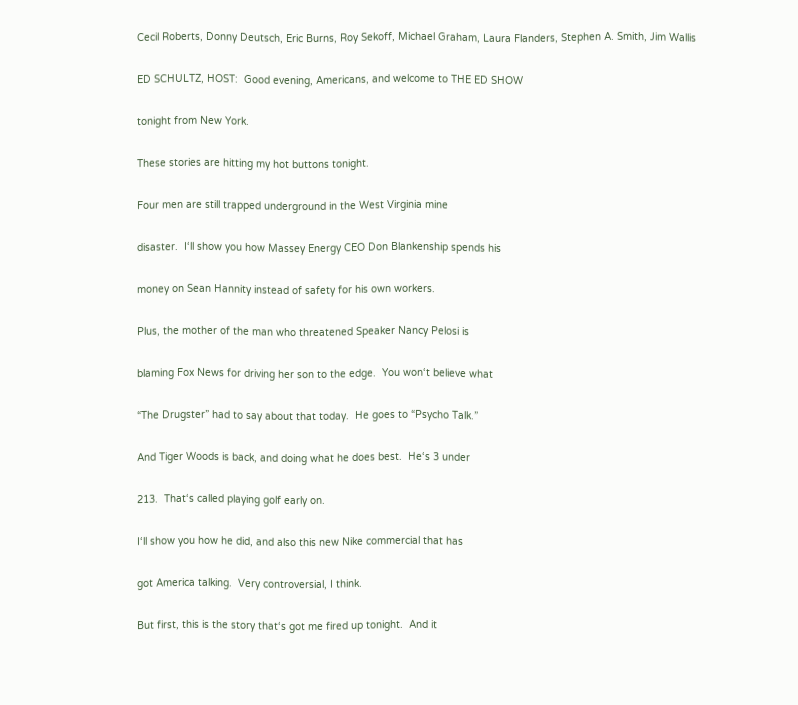Cecil Roberts, Donny Deutsch, Eric Burns, Roy Sekoff, Michael Graham, Laura Flanders, Stephen A. Smith, Jim Wallis

ED SCHULTZ, HOST:  Good evening, Americans, and welcome to THE ED SHOW

tonight from New York.

These stories are hitting my hot buttons tonight.

Four men are still trapped underground in the West Virginia mine

disaster.  I‘ll show you how Massey Energy CEO Don Blankenship spends his

money on Sean Hannity instead of safety for his own workers.

Plus, the mother of the man who threatened Speaker Nancy Pelosi is

blaming Fox News for driving her son to the edge.  You won‘t believe what

“The Drugster” had to say about that today.  He goes to “Psycho Talk.”

And Tiger Woods is back, and doing what he does best.  He‘s 3 under

213.  That‘s called playing golf early on.

I‘ll show you how he did, and also this new Nike commercial that has

got America talking.  Very controversial, I think.

But first, this is the story that‘s got me fired up tonight.  And it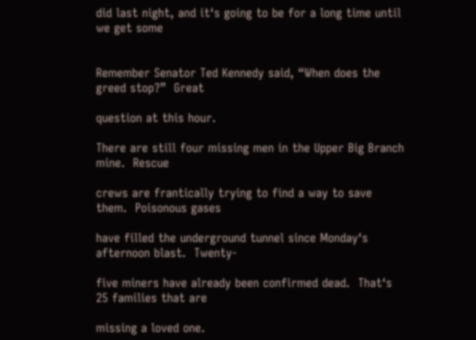did last night, and it‘s going to be for a long time until we get some


Remember Senator Ted Kennedy said, “When does the greed stop?”  Great

question at this hour.

There are still four missing men in the Upper Big Branch mine.  Rescue

crews are frantically trying to find a way to save them.  Poisonous gases

have filled the underground tunnel since Monday‘s afternoon blast.  Twenty-

five miners have already been confirmed dead.  That‘s 25 families that are

missing a loved one.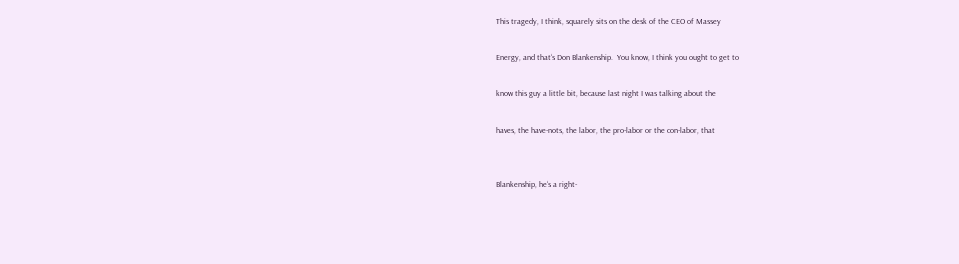This tragedy, I think, squarely sits on the desk of the CEO of Massey

Energy, and that‘s Don Blankenship.  You know, I think you ought to get to

know this guy a little bit, because last night I was talking about the

haves, the have-nots, the labor, the pro-labor or the con-labor, that


Blankenship, he‘s a right-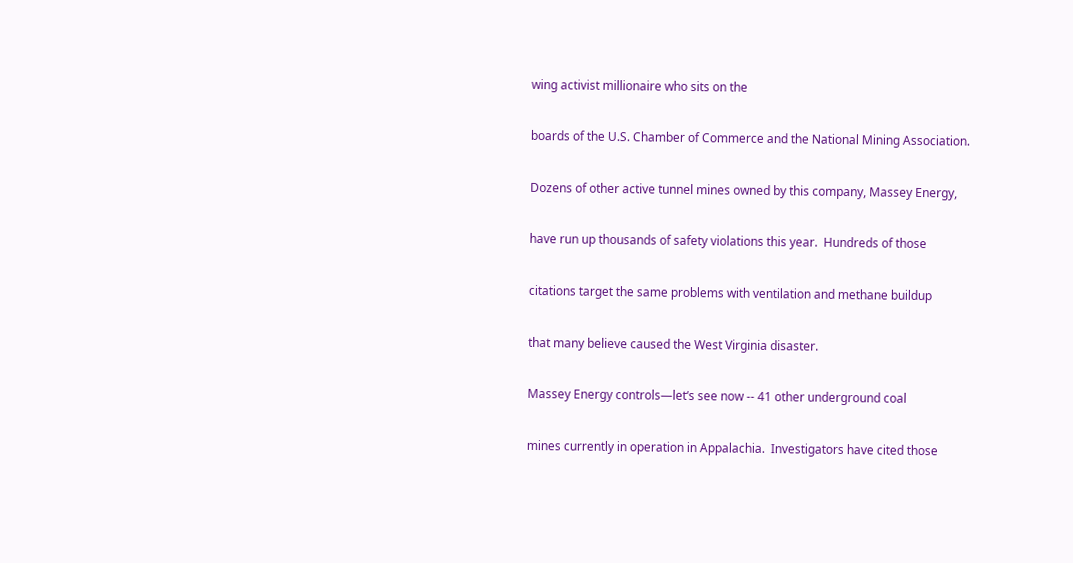wing activist millionaire who sits on the

boards of the U.S. Chamber of Commerce and the National Mining Association.

Dozens of other active tunnel mines owned by this company, Massey Energy,

have run up thousands of safety violations this year.  Hundreds of those

citations target the same problems with ventilation and methane buildup

that many believe caused the West Virginia disaster.

Massey Energy controls—let‘s see now -- 41 other underground coal

mines currently in operation in Appalachia.  Investigators have cited those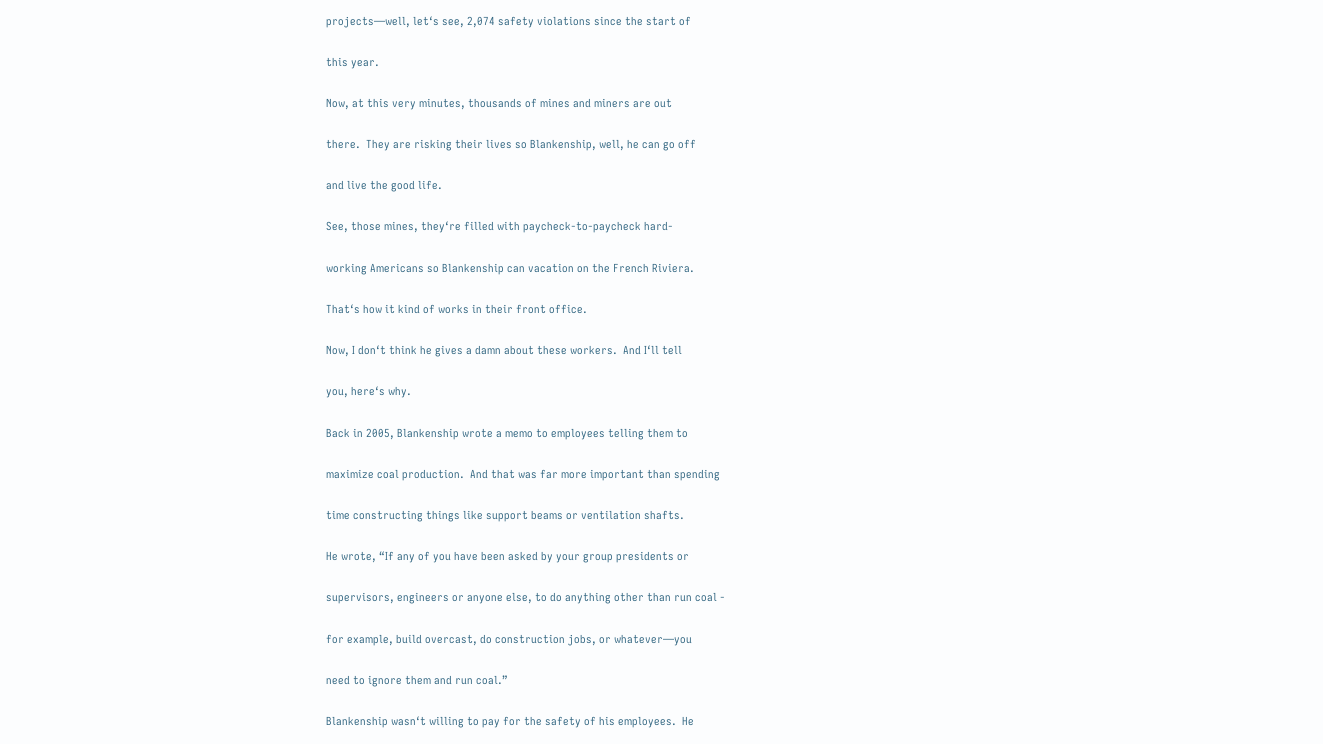projects—well, let‘s see, 2,074 safety violations since the start of

this year.

Now, at this very minutes, thousands of mines and miners are out

there.  They are risking their lives so Blankenship, well, he can go off

and live the good life.

See, those mines, they‘re filled with paycheck-to-paycheck hard-

working Americans so Blankenship can vacation on the French Riviera.

That‘s how it kind of works in their front office.

Now, I don‘t think he gives a damn about these workers.  And I‘ll tell

you, here‘s why.

Back in 2005, Blankenship wrote a memo to employees telling them to

maximize coal production.  And that was far more important than spending

time constructing things like support beams or ventilation shafts.

He wrote, “If any of you have been asked by your group presidents or

supervisors, engineers or anyone else, to do anything other than run coal -

for example, build overcast, do construction jobs, or whatever—you

need to ignore them and run coal.”

Blankenship wasn‘t willing to pay for the safety of his employees.  He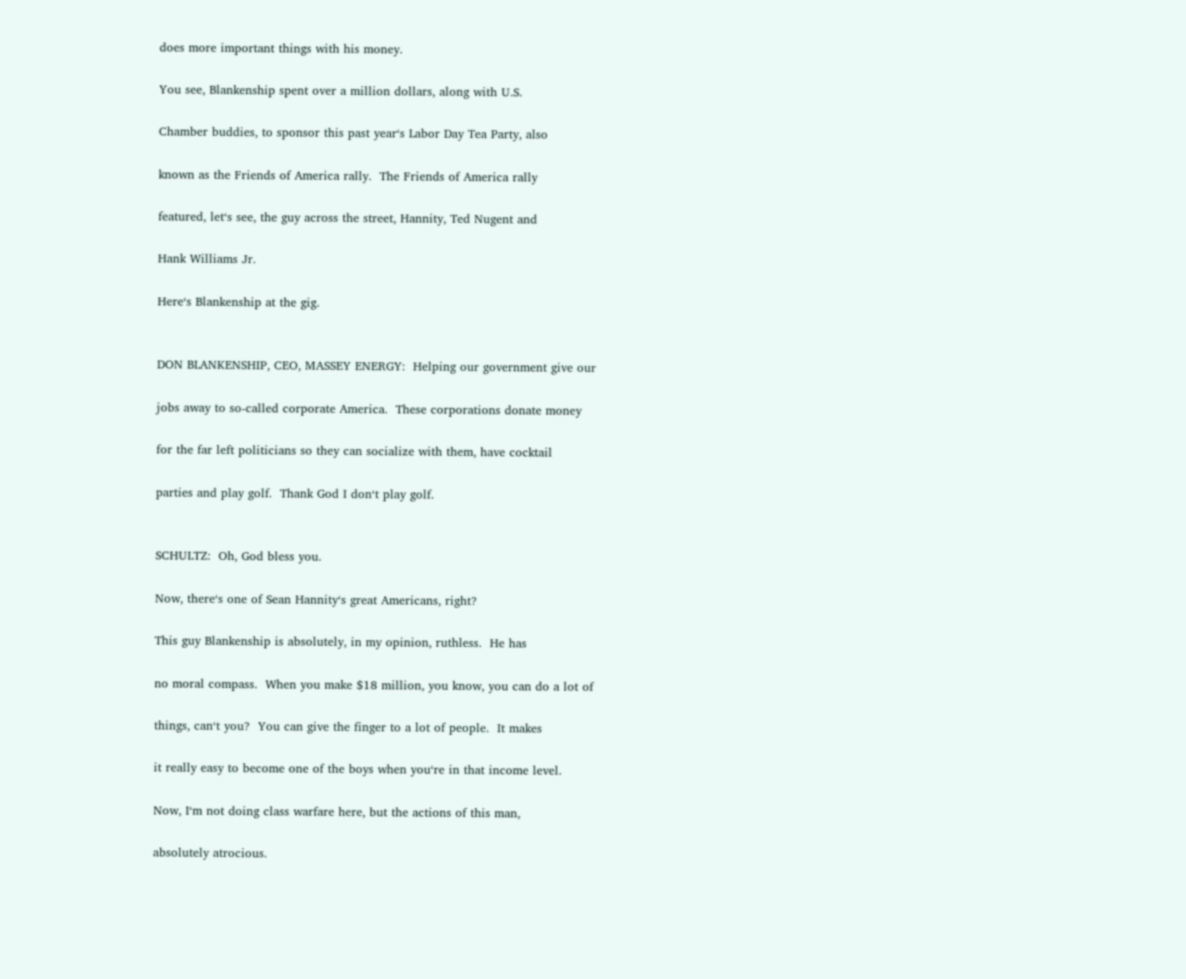does more important things with his money.

You see, Blankenship spent over a million dollars, along with U.S.

Chamber buddies, to sponsor this past year‘s Labor Day Tea Party, also

known as the Friends of America rally.  The Friends of America rally

featured, let‘s see, the guy across the street, Hannity, Ted Nugent and

Hank Williams Jr.

Here‘s Blankenship at the gig.


DON BLANKENSHIP, CEO, MASSEY ENERGY:  Helping our government give our

jobs away to so-called corporate America.  These corporations donate money

for the far left politicians so they can socialize with them, have cocktail

parties and play golf.  Thank God I don‘t play golf.


SCHULTZ:  Oh, God bless you.

Now, there‘s one of Sean Hannity‘s great Americans, right?

This guy Blankenship is absolutely, in my opinion, ruthless.  He has

no moral compass.  When you make $18 million, you know, you can do a lot of

things, can‘t you?  You can give the finger to a lot of people.  It makes

it really easy to become one of the boys when you‘re in that income level.

Now, I‘m not doing class warfare here, but the actions of this man,

absolutely atrocious.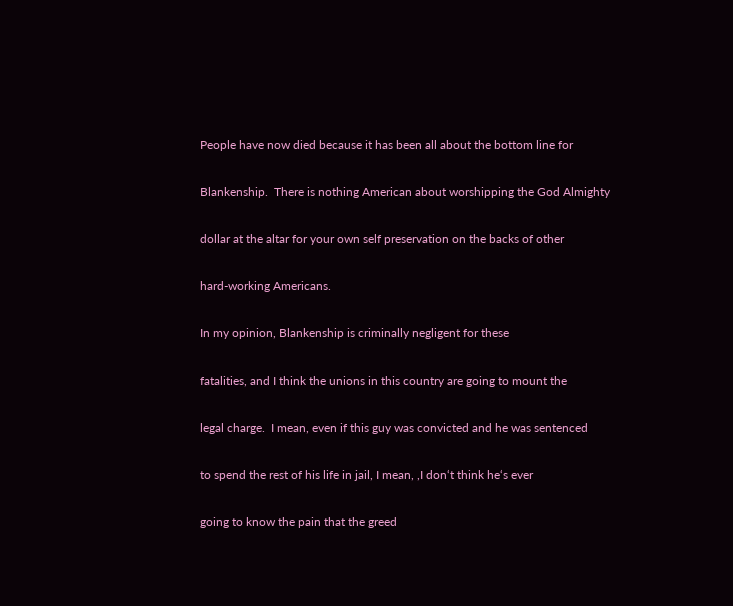People have now died because it has been all about the bottom line for

Blankenship.  There is nothing American about worshipping the God Almighty

dollar at the altar for your own self preservation on the backs of other

hard-working Americans.

In my opinion, Blankenship is criminally negligent for these

fatalities, and I think the unions in this country are going to mount the

legal charge.  I mean, even if this guy was convicted and he was sentenced

to spend the rest of his life in jail, I mean, ,I don‘t think he‘s ever

going to know the pain that the greed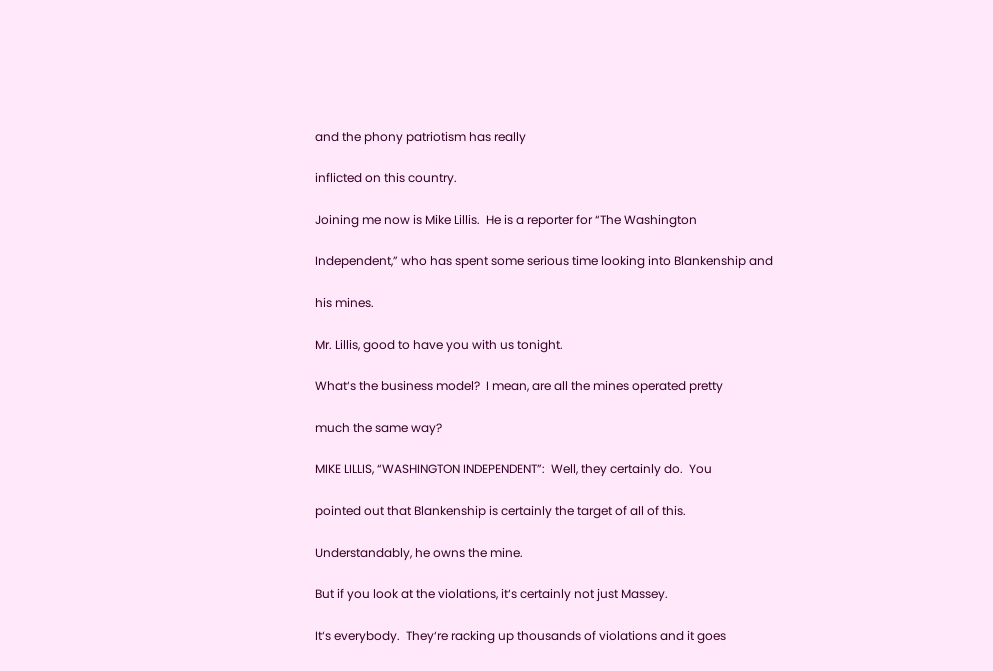and the phony patriotism has really

inflicted on this country.

Joining me now is Mike Lillis.  He is a reporter for “The Washington

Independent,” who has spent some serious time looking into Blankenship and

his mines.

Mr. Lillis, good to have you with us tonight.

What‘s the business model?  I mean, are all the mines operated pretty

much the same way?

MIKE LILLIS, “WASHINGTON INDEPENDENT”:  Well, they certainly do.  You

pointed out that Blankenship is certainly the target of all of this.

Understandably, he owns the mine.

But if you look at the violations, it‘s certainly not just Massey.

It‘s everybody.  They‘re racking up thousands of violations and it goes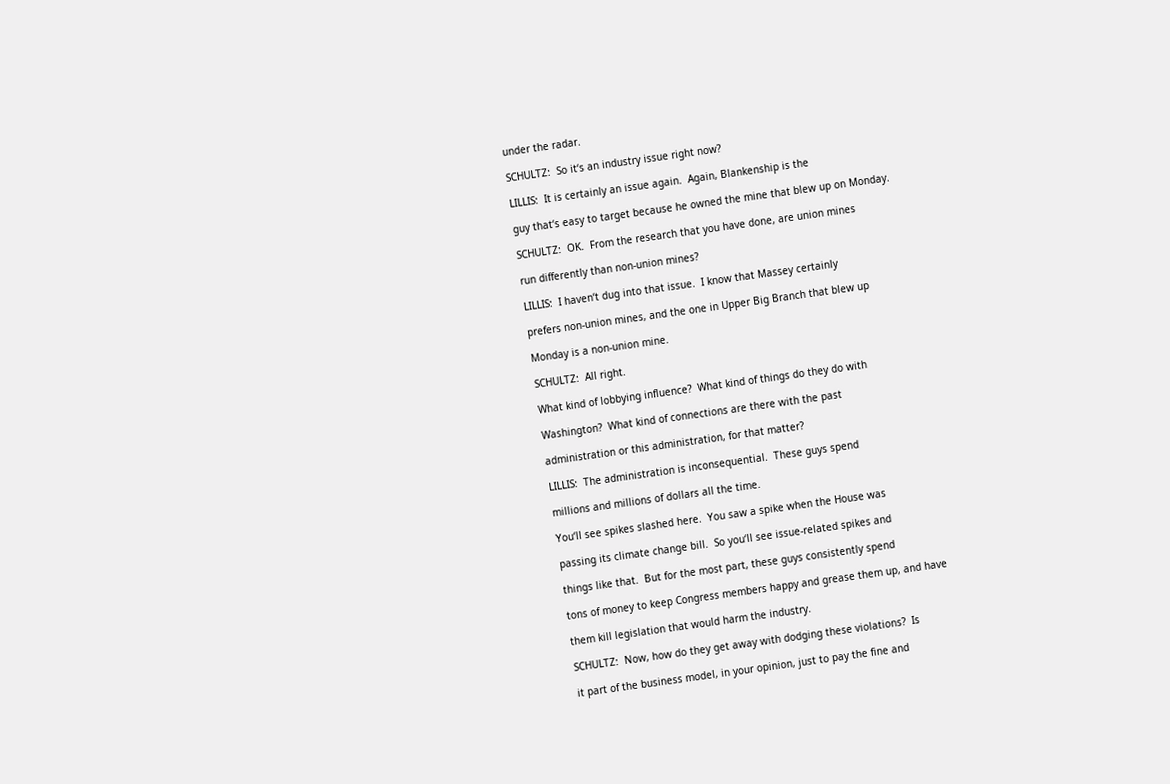under the radar.

SCHULTZ:  So it‘s an industry issue right now?

LILLIS:  It is certainly an issue again.  Again, Blankenship is the

guy that‘s easy to target because he owned the mine that blew up on Monday.

SCHULTZ:  OK.  From the research that you have done, are union mines

run differently than non-union mines?

LILLIS:  I haven‘t dug into that issue.  I know that Massey certainly

prefers non-union mines, and the one in Upper Big Branch that blew up

Monday is a non-union mine.

SCHULTZ:  All right.

What kind of lobbying influence?  What kind of things do they do with

Washington?  What kind of connections are there with the past

administration or this administration, for that matter?

LILLIS:  The administration is inconsequential.  These guys spend

millions and millions of dollars all the time.

You‘ll see spikes slashed here.  You saw a spike when the House was

passing its climate change bill.  So you‘ll see issue-related spikes and

things like that.  But for the most part, these guys consistently spend

tons of money to keep Congress members happy and grease them up, and have

them kill legislation that would harm the industry.

SCHULTZ:  Now, how do they get away with dodging these violations?  Is

it part of the business model, in your opinion, just to pay the fine and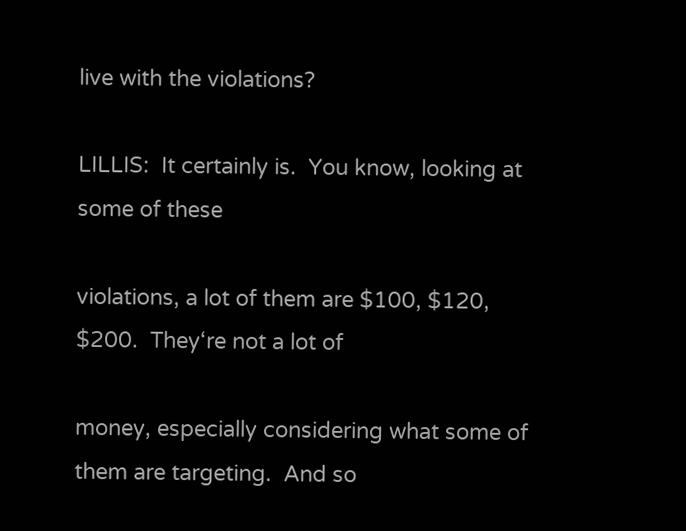live with the violations?

LILLIS:  It certainly is.  You know, looking at some of these

violations, a lot of them are $100, $120, $200.  They‘re not a lot of

money, especially considering what some of them are targeting.  And so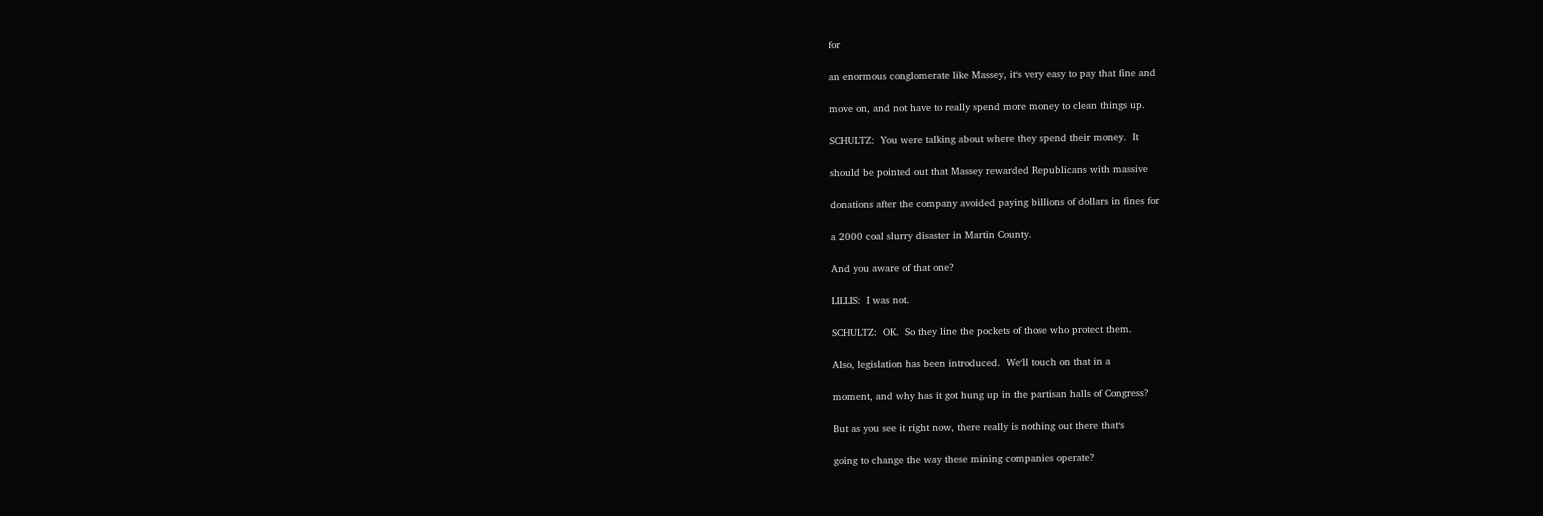for

an enormous conglomerate like Massey, it‘s very easy to pay that fine and

move on, and not have to really spend more money to clean things up.

SCHULTZ:  You were talking about where they spend their money.  It

should be pointed out that Massey rewarded Republicans with massive

donations after the company avoided paying billions of dollars in fines for

a 2000 coal slurry disaster in Martin County.

And you aware of that one?

LILLIS:  I was not.

SCHULTZ:  OK.  So they line the pockets of those who protect them.

Also, legislation has been introduced.  We‘ll touch on that in a

moment, and why has it got hung up in the partisan halls of Congress?

But as you see it right now, there really is nothing out there that‘s

going to change the way these mining companies operate?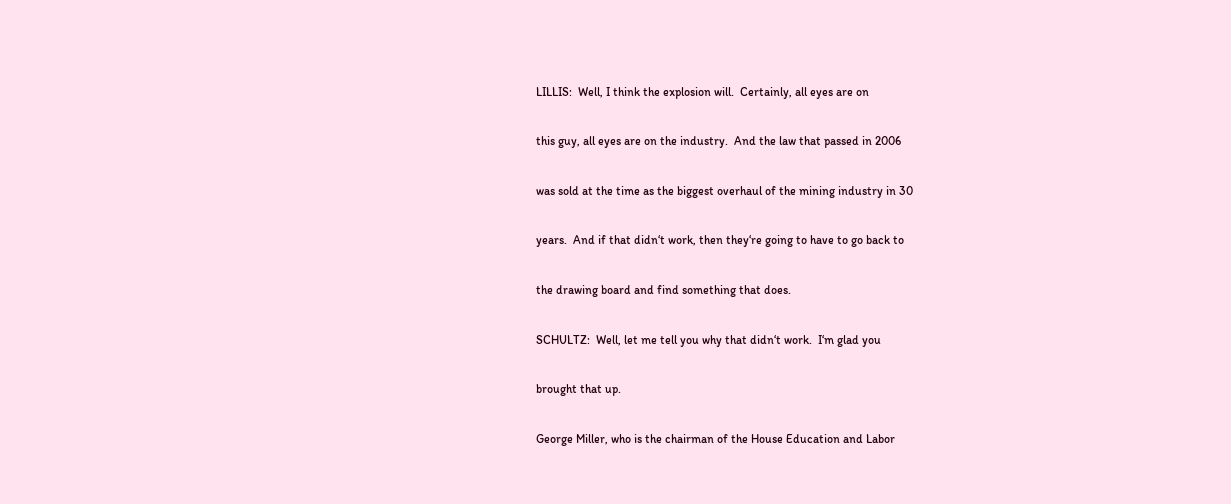LILLIS:  Well, I think the explosion will.  Certainly, all eyes are on

this guy, all eyes are on the industry.  And the law that passed in 2006

was sold at the time as the biggest overhaul of the mining industry in 30

years.  And if that didn‘t work, then they‘re going to have to go back to

the drawing board and find something that does.

SCHULTZ:  Well, let me tell you why that didn‘t work.  I‘m glad you

brought that up.

George Miller, who is the chairman of the House Education and Labor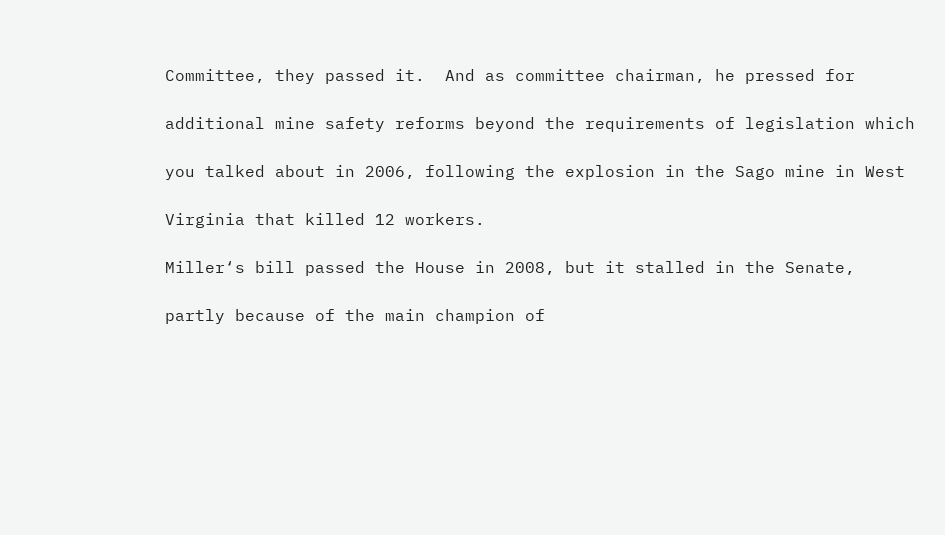Committee, they passed it.  And as committee chairman, he pressed for

additional mine safety reforms beyond the requirements of legislation which

you talked about in 2006, following the explosion in the Sago mine in West

Virginia that killed 12 workers.

Miller‘s bill passed the House in 2008, but it stalled in the Senate,

partly because of the main champion of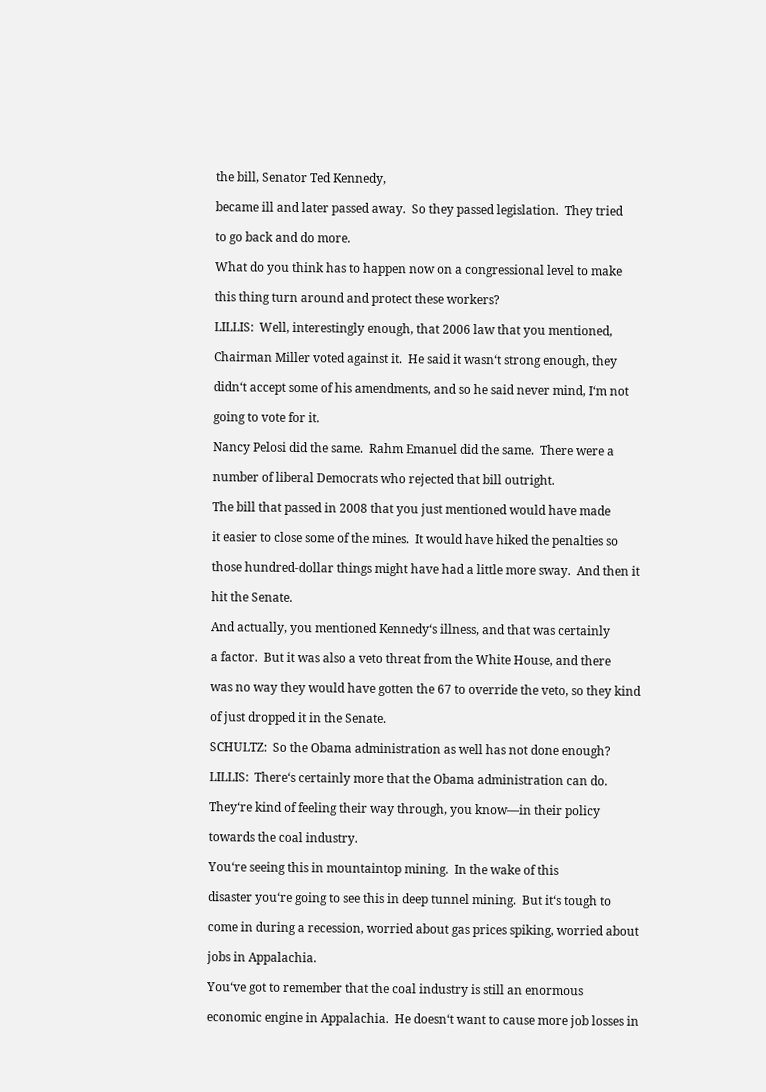the bill, Senator Ted Kennedy,

became ill and later passed away.  So they passed legislation.  They tried

to go back and do more.

What do you think has to happen now on a congressional level to make

this thing turn around and protect these workers?

LILLIS:  Well, interestingly enough, that 2006 law that you mentioned,

Chairman Miller voted against it.  He said it wasn‘t strong enough, they

didn‘t accept some of his amendments, and so he said never mind, I‘m not

going to vote for it.

Nancy Pelosi did the same.  Rahm Emanuel did the same.  There were a

number of liberal Democrats who rejected that bill outright.

The bill that passed in 2008 that you just mentioned would have made

it easier to close some of the mines.  It would have hiked the penalties so

those hundred-dollar things might have had a little more sway.  And then it

hit the Senate.

And actually, you mentioned Kennedy‘s illness, and that was certainly

a factor.  But it was also a veto threat from the White House, and there

was no way they would have gotten the 67 to override the veto, so they kind

of just dropped it in the Senate.

SCHULTZ:  So the Obama administration as well has not done enough?

LILLIS:  There‘s certainly more that the Obama administration can do.

They‘re kind of feeling their way through, you know—in their policy

towards the coal industry.

You‘re seeing this in mountaintop mining.  In the wake of this

disaster you‘re going to see this in deep tunnel mining.  But it‘s tough to

come in during a recession, worried about gas prices spiking, worried about

jobs in Appalachia.

You‘ve got to remember that the coal industry is still an enormous

economic engine in Appalachia.  He doesn‘t want to cause more job losses in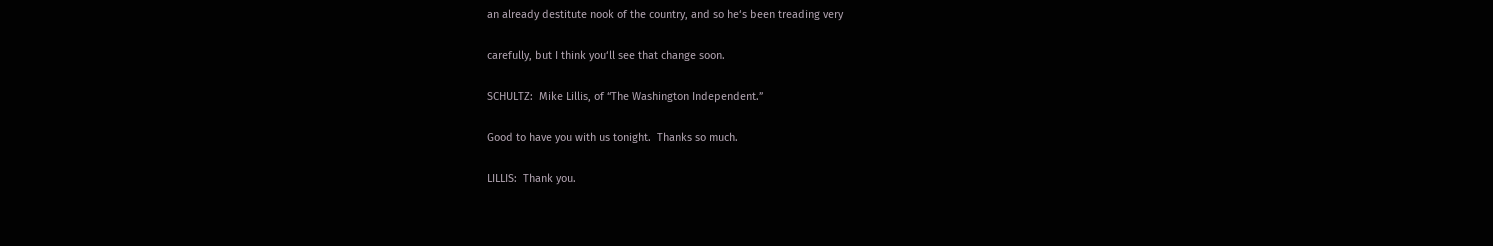an already destitute nook of the country, and so he‘s been treading very

carefully, but I think you‘ll see that change soon.

SCHULTZ:  Mike Lillis, of “The Washington Independent.”

Good to have you with us tonight.  Thanks so much.

LILLIS:  Thank you.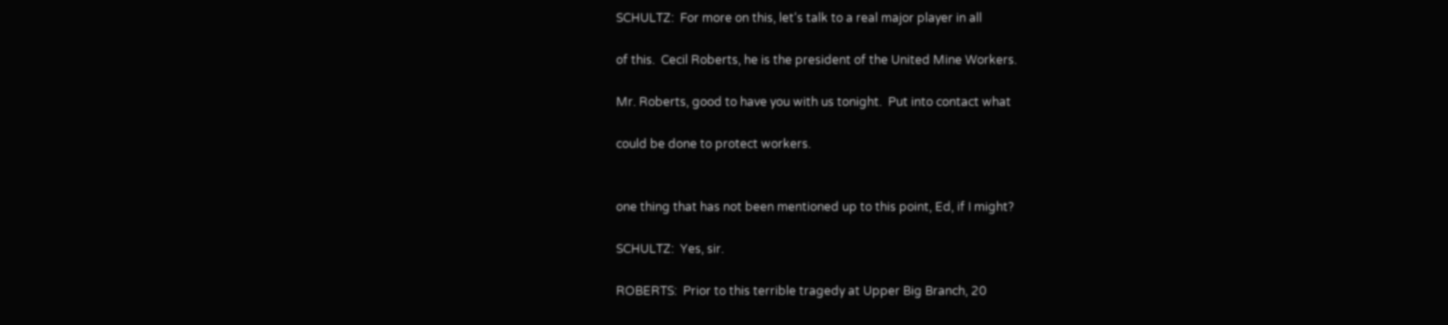SCHULTZ:  For more on this, let‘s talk to a real major player in all

of this.  Cecil Roberts, he is the president of the United Mine Workers.

Mr. Roberts, good to have you with us tonight.  Put into contact what

could be done to protect workers.


one thing that has not been mentioned up to this point, Ed, if I might?

SCHULTZ:  Yes, sir.

ROBERTS:  Prior to this terrible tragedy at Upper Big Branch, 20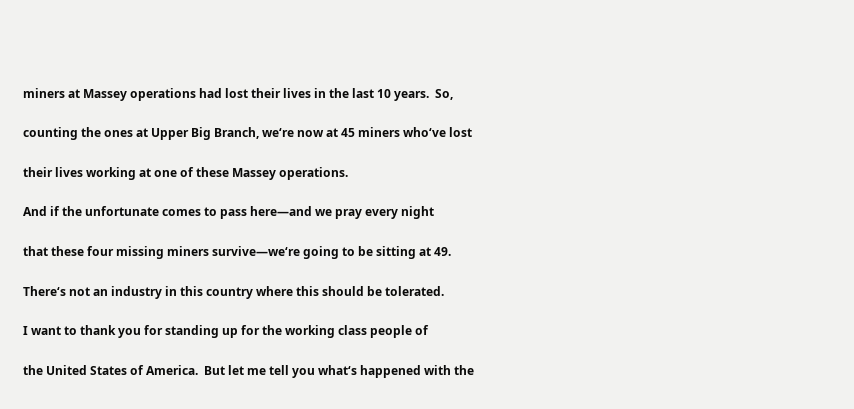miners at Massey operations had lost their lives in the last 10 years.  So,

counting the ones at Upper Big Branch, we‘re now at 45 miners who‘ve lost

their lives working at one of these Massey operations.

And if the unfortunate comes to pass here—and we pray every night

that these four missing miners survive—we‘re going to be sitting at 49.

There‘s not an industry in this country where this should be tolerated.

I want to thank you for standing up for the working class people of

the United States of America.  But let me tell you what‘s happened with the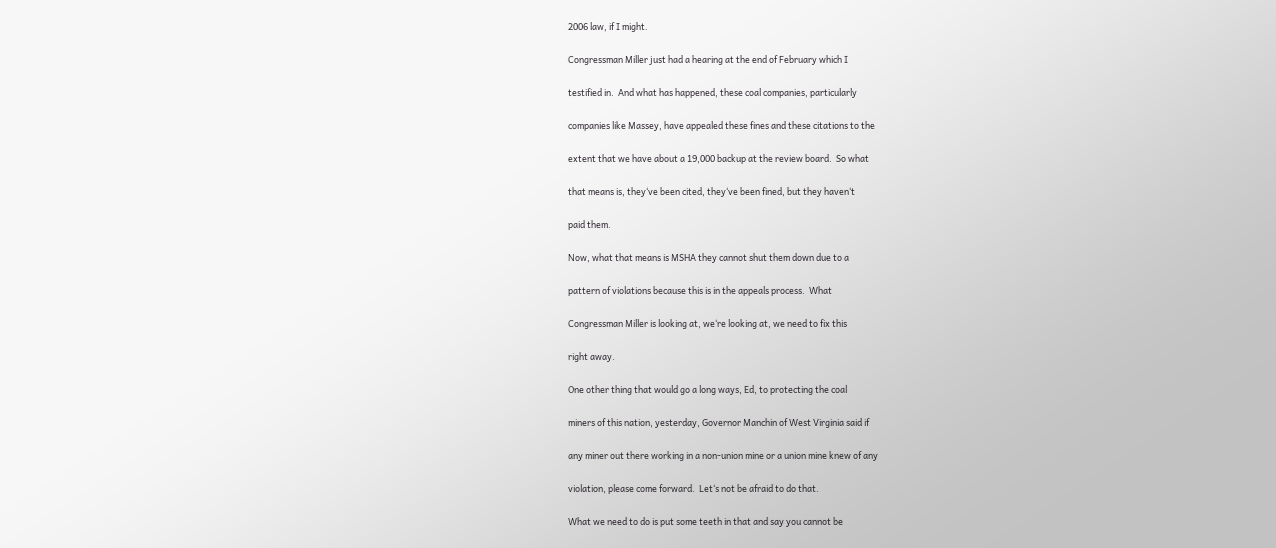2006 law, if I might.

Congressman Miller just had a hearing at the end of February which I

testified in.  And what has happened, these coal companies, particularly

companies like Massey, have appealed these fines and these citations to the

extent that we have about a 19,000 backup at the review board.  So what

that means is, they‘ve been cited, they‘ve been fined, but they haven‘t

paid them.

Now, what that means is MSHA they cannot shut them down due to a

pattern of violations because this is in the appeals process.  What

Congressman Miller is looking at, we‘re looking at, we need to fix this

right away.

One other thing that would go a long ways, Ed, to protecting the coal

miners of this nation, yesterday, Governor Manchin of West Virginia said if

any miner out there working in a non-union mine or a union mine knew of any

violation, please come forward.  Let‘s not be afraid to do that.

What we need to do is put some teeth in that and say you cannot be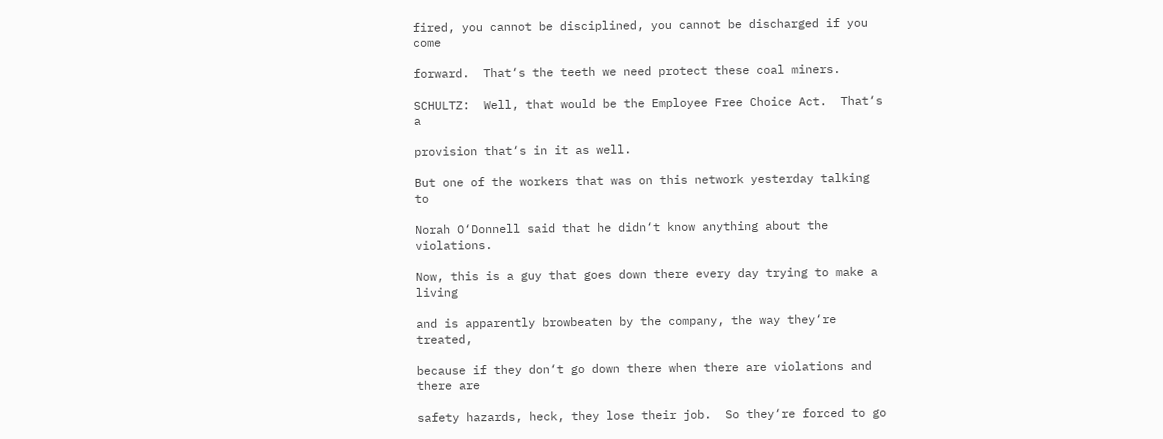fired, you cannot be disciplined, you cannot be discharged if you come

forward.  That‘s the teeth we need protect these coal miners.

SCHULTZ:  Well, that would be the Employee Free Choice Act.  That‘s a

provision that‘s in it as well.

But one of the workers that was on this network yesterday talking to

Norah O‘Donnell said that he didn‘t know anything about the violations.

Now, this is a guy that goes down there every day trying to make a living

and is apparently browbeaten by the company, the way they‘re treated,

because if they don‘t go down there when there are violations and there are

safety hazards, heck, they lose their job.  So they‘re forced to go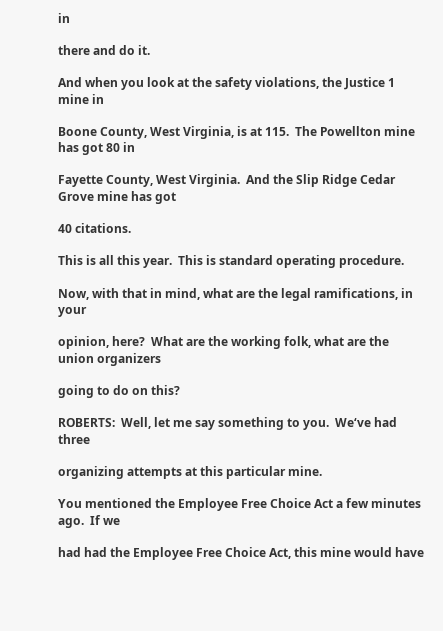in

there and do it.

And when you look at the safety violations, the Justice 1 mine in

Boone County, West Virginia, is at 115.  The Powellton mine has got 80 in

Fayette County, West Virginia.  And the Slip Ridge Cedar Grove mine has got

40 citations.

This is all this year.  This is standard operating procedure.

Now, with that in mind, what are the legal ramifications, in your

opinion, here?  What are the working folk, what are the union organizers

going to do on this?

ROBERTS:  Well, let me say something to you.  We‘ve had three

organizing attempts at this particular mine.

You mentioned the Employee Free Choice Act a few minutes ago.  If we

had had the Employee Free Choice Act, this mine would have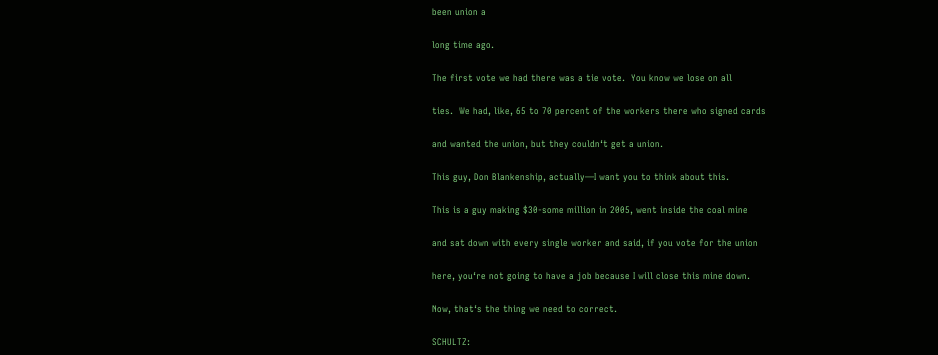been union a

long time ago.

The first vote we had there was a tie vote.  You know we lose on all

ties.  We had, like, 65 to 70 percent of the workers there who signed cards

and wanted the union, but they couldn‘t get a union.

This guy, Don Blankenship, actually—I want you to think about this.

This is a guy making $30-some million in 2005, went inside the coal mine

and sat down with every single worker and said, if you vote for the union

here, you‘re not going to have a job because I will close this mine down.

Now, that‘s the thing we need to correct.

SCHULTZ: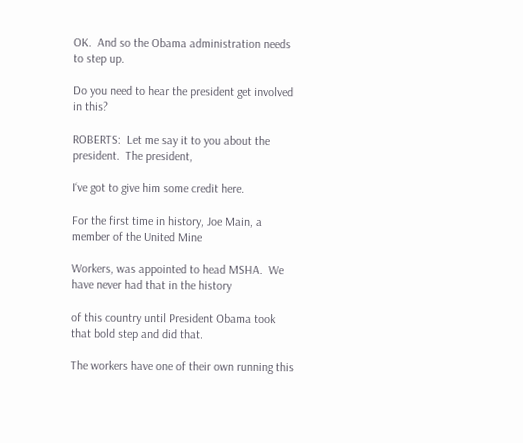OK.  And so the Obama administration needs to step up.

Do you need to hear the president get involved in this?

ROBERTS:  Let me say it to you about the president.  The president,

I‘ve got to give him some credit here.

For the first time in history, Joe Main, a member of the United Mine

Workers, was appointed to head MSHA.  We have never had that in the history

of this country until President Obama took that bold step and did that.

The workers have one of their own running this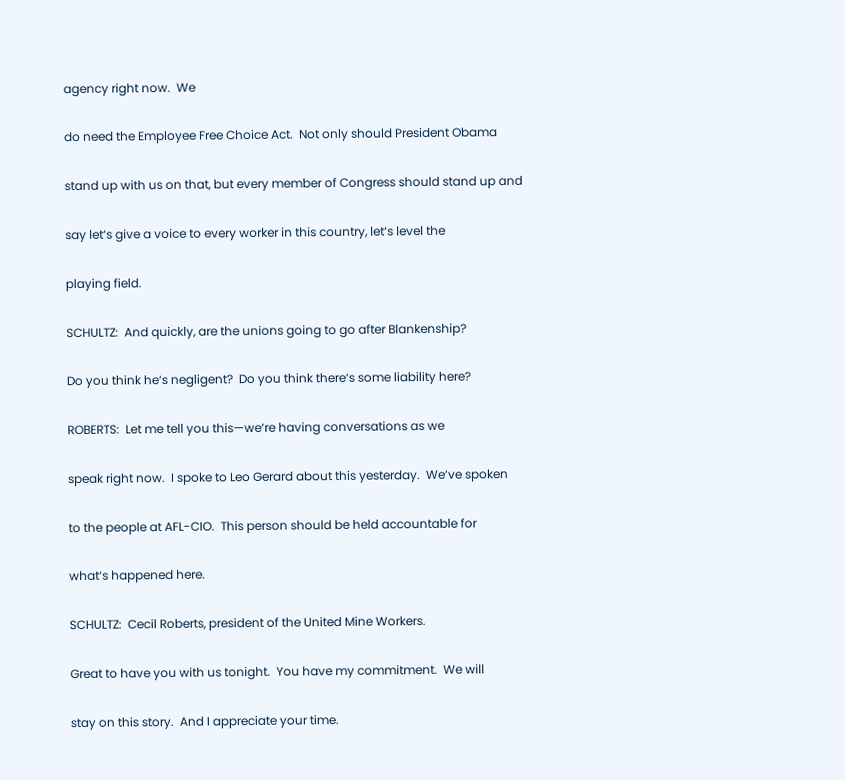agency right now.  We

do need the Employee Free Choice Act.  Not only should President Obama

stand up with us on that, but every member of Congress should stand up and

say let‘s give a voice to every worker in this country, let‘s level the

playing field.

SCHULTZ:  And quickly, are the unions going to go after Blankenship?

Do you think he‘s negligent?  Do you think there‘s some liability here?

ROBERTS:  Let me tell you this—we‘re having conversations as we

speak right now.  I spoke to Leo Gerard about this yesterday.  We‘ve spoken

to the people at AFL-CIO.  This person should be held accountable for

what‘s happened here.

SCHULTZ:  Cecil Roberts, president of the United Mine Workers.

Great to have you with us tonight.  You have my commitment.  We will

stay on this story.  And I appreciate your time.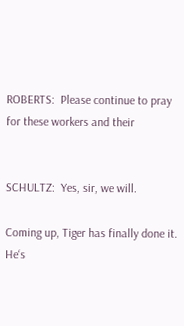ROBERTS:  Please continue to pray for these workers and their


SCHULTZ:  Yes, sir, we will.

Coming up, Tiger has finally done it.  He‘s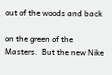out of the woods and back

on the green of the Masters.  But the new Nike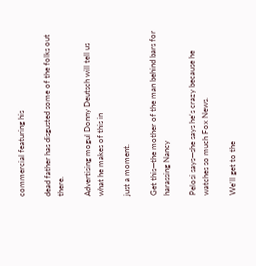commercial featuring his

dead father has disgusted some of the folks out there.

Advertising mogul Donny Deutsch will tell us what he makes of this in

just a moment.

Get this—the mother of the man behind bars for harassing Nancy

Pelosi says—she says he‘s crazy because he watches so much Fox News.

We‘ll get to the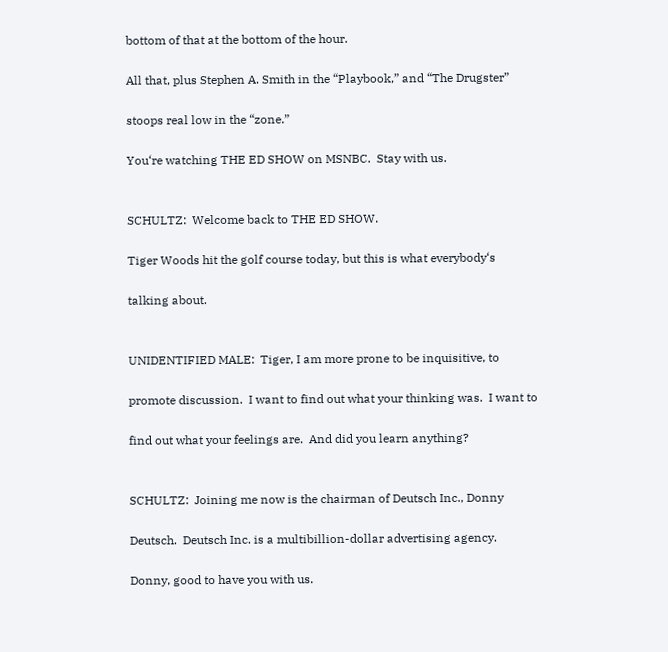bottom of that at the bottom of the hour.

All that, plus Stephen A. Smith in the “Playbook,” and “The Drugster”

stoops real low in the “zone.”

You‘re watching THE ED SHOW on MSNBC.  Stay with us.


SCHULTZ:  Welcome back to THE ED SHOW.

Tiger Woods hit the golf course today, but this is what everybody‘s

talking about.


UNIDENTIFIED MALE:  Tiger, I am more prone to be inquisitive, to

promote discussion.  I want to find out what your thinking was.  I want to

find out what your feelings are.  And did you learn anything?


SCHULTZ:  Joining me now is the chairman of Deutsch Inc., Donny

Deutsch.  Deutsch Inc. is a multibillion-dollar advertising agency.

Donny, good to have you with us.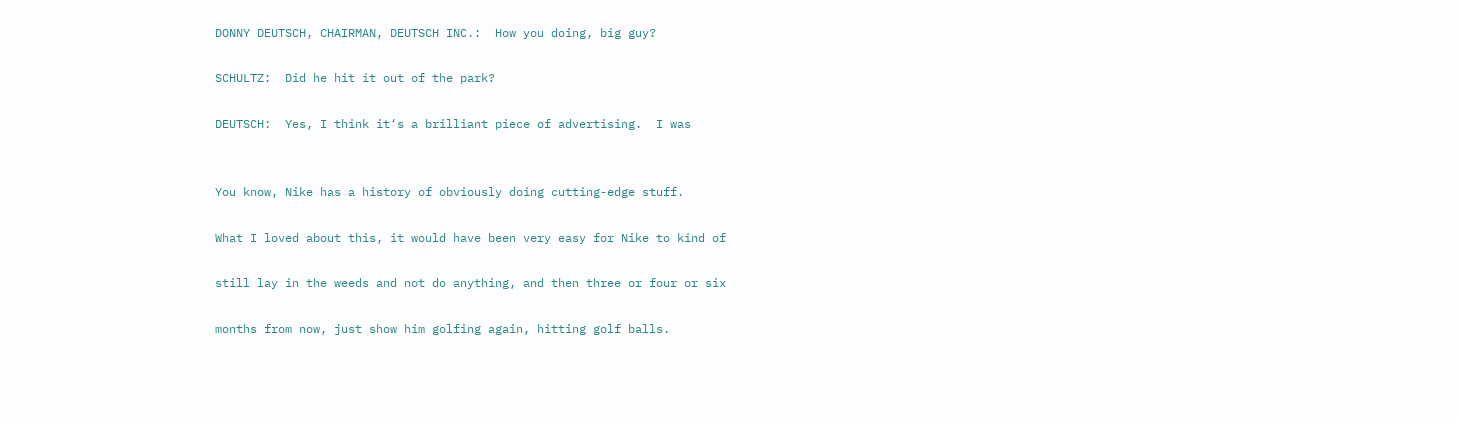DONNY DEUTSCH, CHAIRMAN, DEUTSCH INC.:  How you doing, big guy?

SCHULTZ:  Did he hit it out of the park?

DEUTSCH:  Yes, I think it‘s a brilliant piece of advertising.  I was


You know, Nike has a history of obviously doing cutting-edge stuff.

What I loved about this, it would have been very easy for Nike to kind of

still lay in the weeds and not do anything, and then three or four or six

months from now, just show him golfing again, hitting golf balls.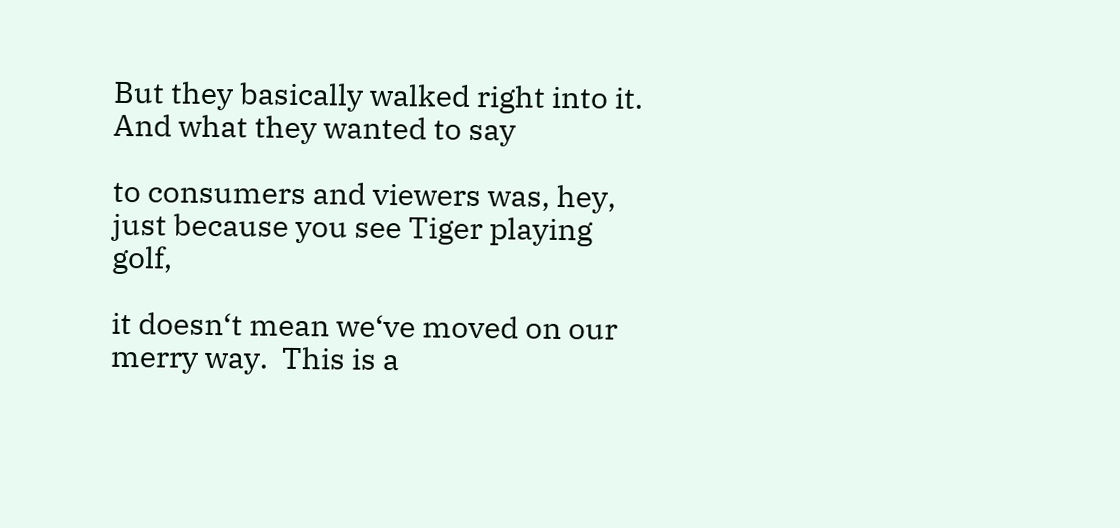But they basically walked right into it.  And what they wanted to say

to consumers and viewers was, hey, just because you see Tiger playing golf,

it doesn‘t mean we‘ve moved on our merry way.  This is a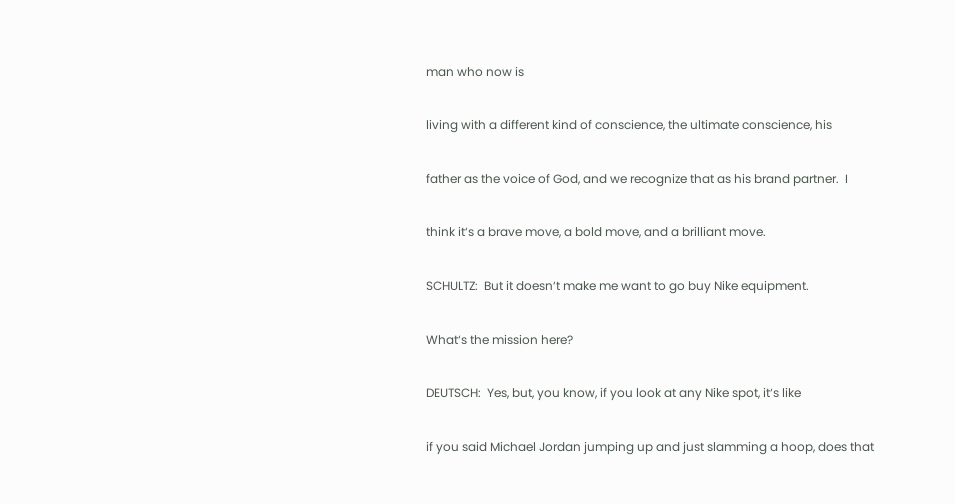man who now is

living with a different kind of conscience, the ultimate conscience, his

father as the voice of God, and we recognize that as his brand partner.  I

think it‘s a brave move, a bold move, and a brilliant move.

SCHULTZ:  But it doesn‘t make me want to go buy Nike equipment.

What‘s the mission here?

DEUTSCH:  Yes, but, you know, if you look at any Nike spot, it‘s like

if you said Michael Jordan jumping up and just slamming a hoop, does that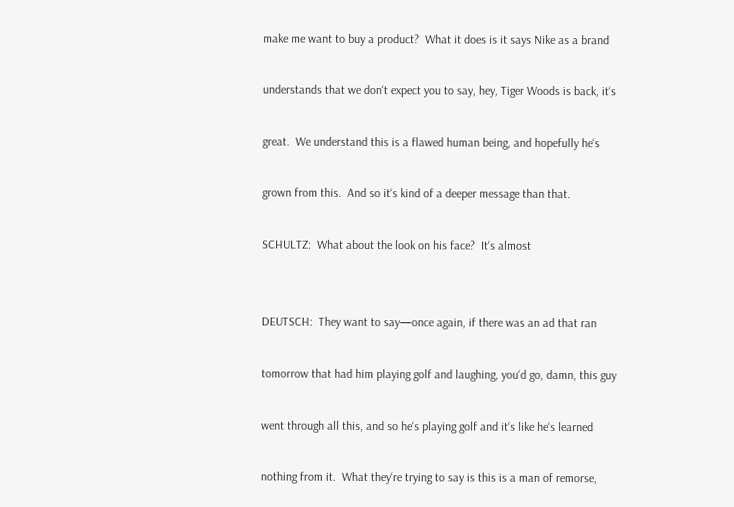make me want to buy a product?  What it does is it says Nike as a brand

understands that we don‘t expect you to say, hey, Tiger Woods is back, it‘s

great.  We understand this is a flawed human being, and hopefully he‘s

grown from this.  And so it‘s kind of a deeper message than that.

SCHULTZ:  What about the look on his face?  It‘s almost


DEUTSCH:  They want to say—once again, if there was an ad that ran

tomorrow that had him playing golf and laughing, you‘d go, damn, this guy

went through all this, and so he‘s playing golf and it‘s like he‘s learned

nothing from it.  What they‘re trying to say is this is a man of remorse,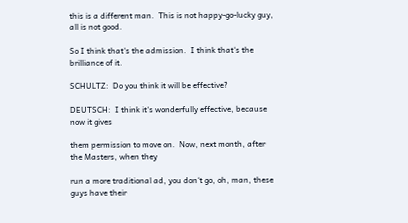this is a different man.  This is not happy-go-lucky guy, all is not good.

So I think that‘s the admission.  I think that‘s the brilliance of it.

SCHULTZ:  Do you think it will be effective?

DEUTSCH:  I think it‘s wonderfully effective, because now it gives

them permission to move on.  Now, next month, after the Masters, when they

run a more traditional ad, you don‘t go, oh, man, these guys have their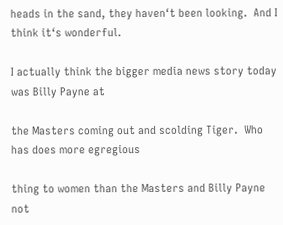heads in the sand, they haven‘t been looking.  And I think it‘s wonderful.

I actually think the bigger media news story today was Billy Payne at

the Masters coming out and scolding Tiger.  Who has does more egregious

thing to women than the Masters and Billy Payne not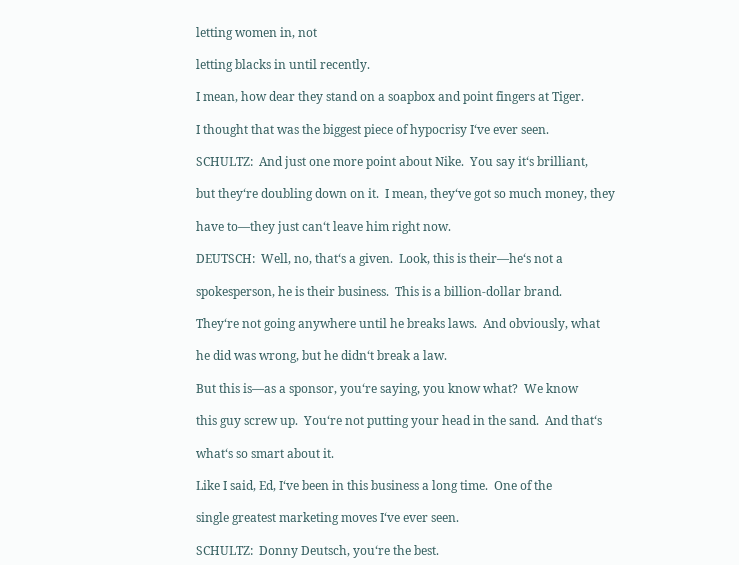letting women in, not

letting blacks in until recently.

I mean, how dear they stand on a soapbox and point fingers at Tiger.

I thought that was the biggest piece of hypocrisy I‘ve ever seen.

SCHULTZ:  And just one more point about Nike.  You say it‘s brilliant,

but they‘re doubling down on it.  I mean, they‘ve got so much money, they

have to—they just can‘t leave him right now.

DEUTSCH:  Well, no, that‘s a given.  Look, this is their—he‘s not a

spokesperson, he is their business.  This is a billion-dollar brand.

They‘re not going anywhere until he breaks laws.  And obviously, what

he did was wrong, but he didn‘t break a law.

But this is—as a sponsor, you‘re saying, you know what?  We know

this guy screw up.  You‘re not putting your head in the sand.  And that‘s

what‘s so smart about it.

Like I said, Ed, I‘ve been in this business a long time.  One of the

single greatest marketing moves I‘ve ever seen.

SCHULTZ:  Donny Deutsch, you‘re the best.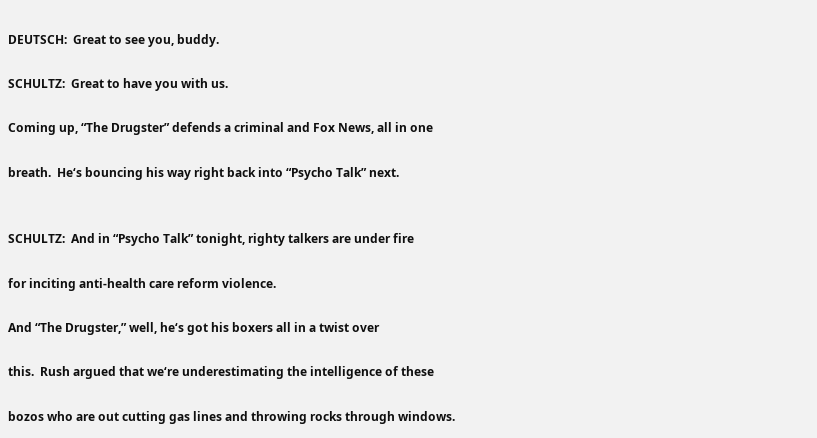DEUTSCH:  Great to see you, buddy.

SCHULTZ:  Great to have you with us.

Coming up, “The Drugster” defends a criminal and Fox News, all in one

breath.  He‘s bouncing his way right back into “Psycho Talk” next.


SCHULTZ:  And in “Psycho Talk” tonight, righty talkers are under fire

for inciting anti-health care reform violence.

And “The Drugster,” well, he‘s got his boxers all in a twist over

this.  Rush argued that we‘re underestimating the intelligence of these

bozos who are out cutting gas lines and throwing rocks through windows.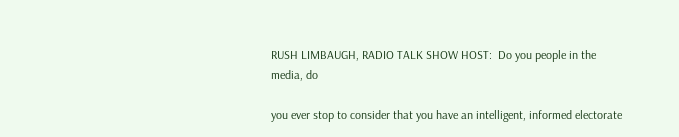RUSH LIMBAUGH, RADIO TALK SHOW HOST:  Do you people in the media, do

you ever stop to consider that you have an intelligent, informed electorate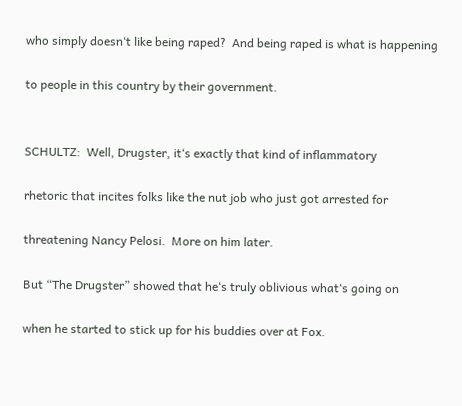who simply doesn‘t like being raped?  And being raped is what is happening

to people in this country by their government.


SCHULTZ:  Well, Drugster, it‘s exactly that kind of inflammatory

rhetoric that incites folks like the nut job who just got arrested for

threatening Nancy Pelosi.  More on him later.

But “The Drugster” showed that he‘s truly oblivious what‘s going on

when he started to stick up for his buddies over at Fox.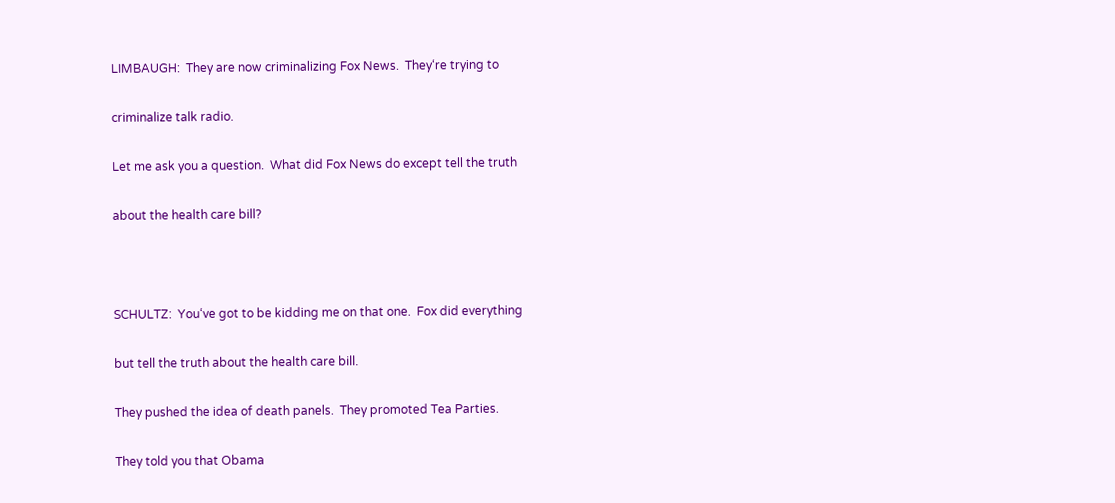LIMBAUGH:  They are now criminalizing Fox News.  They‘re trying to

criminalize talk radio.

Let me ask you a question.  What did Fox News do except tell the truth

about the health care bill?



SCHULTZ:  You‘ve got to be kidding me on that one.  Fox did everything

but tell the truth about the health care bill.

They pushed the idea of death panels.  They promoted Tea Parties.

They told you that Obama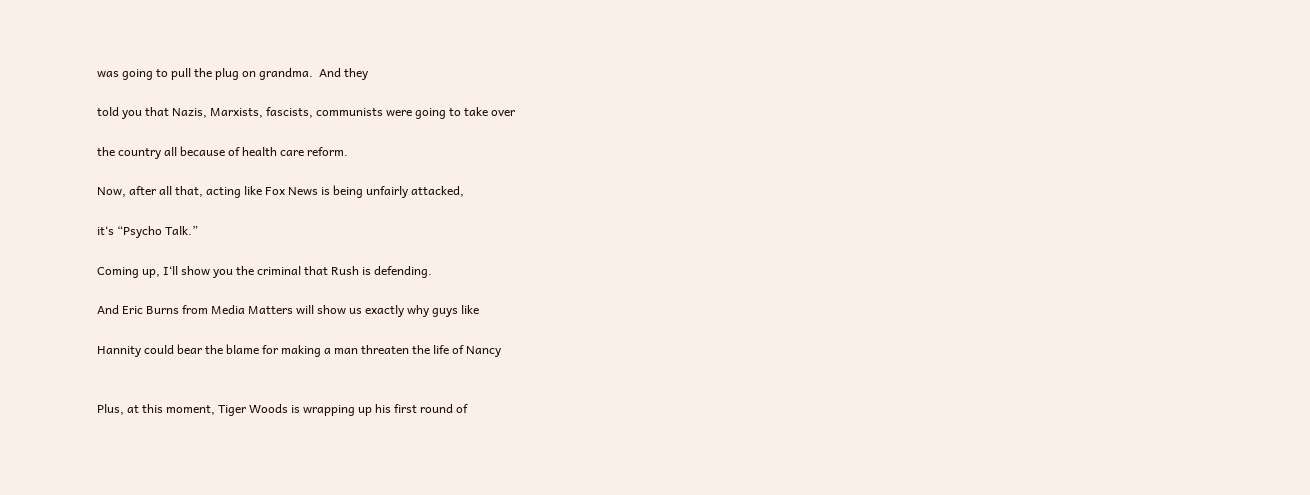was going to pull the plug on grandma.  And they

told you that Nazis, Marxists, fascists, communists were going to take over

the country all because of health care reform.

Now, after all that, acting like Fox News is being unfairly attacked,

it‘s “Psycho Talk.”

Coming up, I‘ll show you the criminal that Rush is defending.

And Eric Burns from Media Matters will show us exactly why guys like

Hannity could bear the blame for making a man threaten the life of Nancy


Plus, at this moment, Tiger Woods is wrapping up his first round of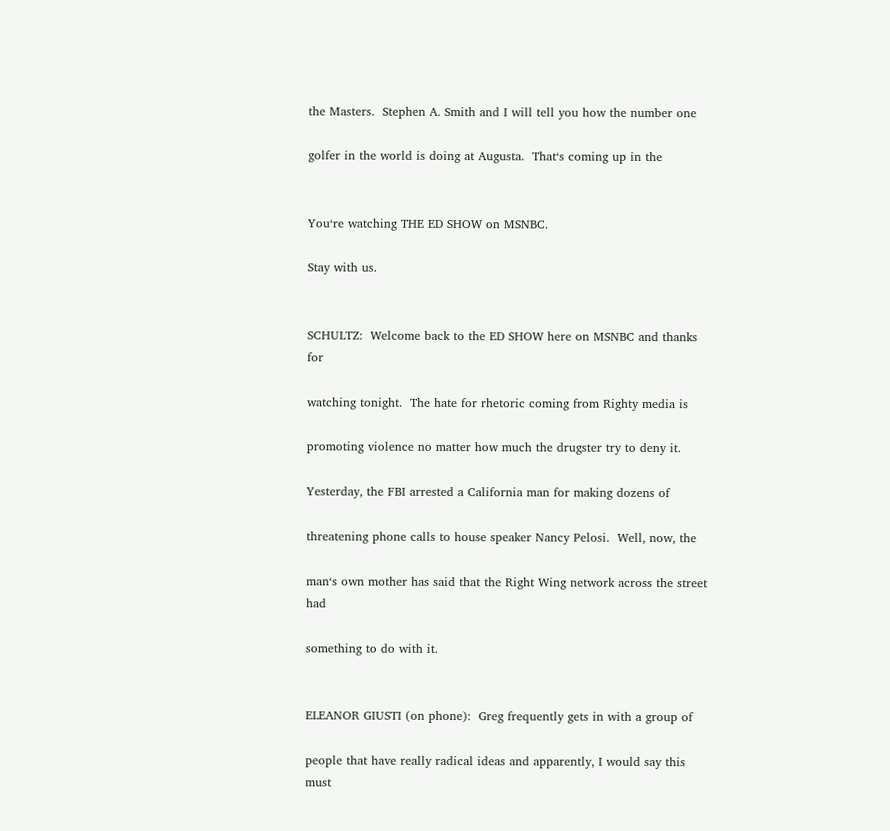the Masters.  Stephen A. Smith and I will tell you how the number one

golfer in the world is doing at Augusta.  That‘s coming up in the


You‘re watching THE ED SHOW on MSNBC.

Stay with us.


SCHULTZ:  Welcome back to the ED SHOW here on MSNBC and thanks for

watching tonight.  The hate for rhetoric coming from Righty media is

promoting violence no matter how much the drugster try to deny it.

Yesterday, the FBI arrested a California man for making dozens of

threatening phone calls to house speaker Nancy Pelosi.  Well, now, the

man‘s own mother has said that the Right Wing network across the street had

something to do with it.


ELEANOR GIUSTI (on phone):  Greg frequently gets in with a group of

people that have really radical ideas and apparently, I would say this must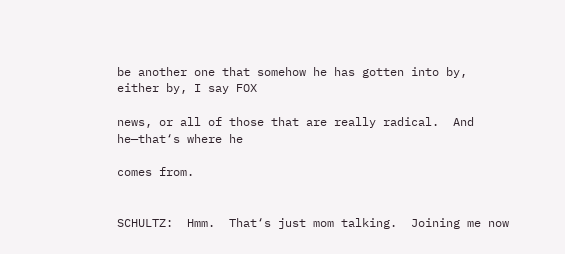be another one that somehow he has gotten into by, either by, I say FOX

news, or all of those that are really radical.  And he—that‘s where he

comes from.


SCHULTZ:  Hmm.  That‘s just mom talking.  Joining me now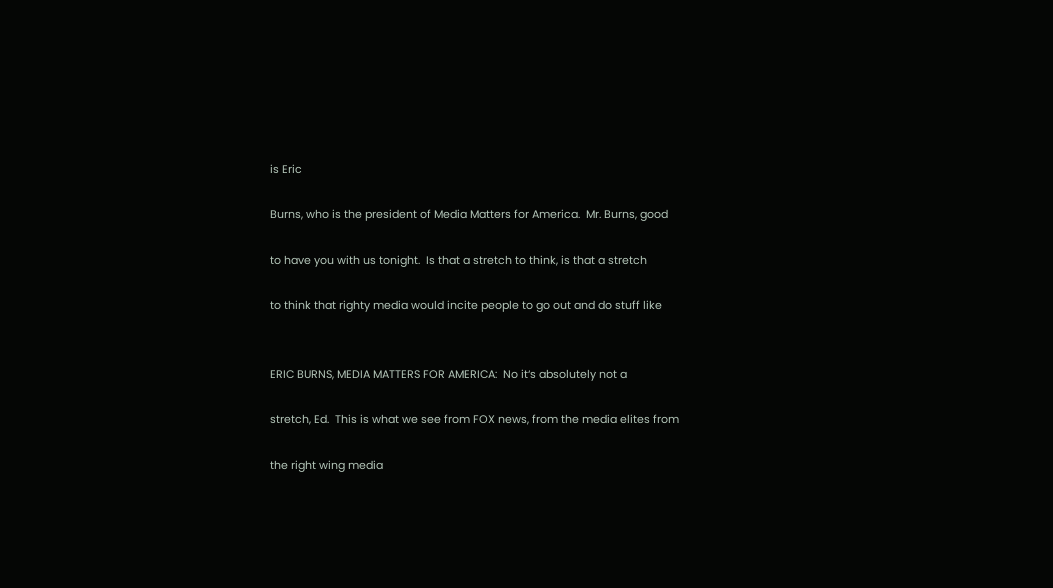is Eric

Burns, who is the president of Media Matters for America.  Mr. Burns, good

to have you with us tonight.  Is that a stretch to think, is that a stretch

to think that righty media would incite people to go out and do stuff like


ERIC BURNS, MEDIA MATTERS FOR AMERICA:  No it‘s absolutely not a

stretch, Ed.  This is what we see from FOX news, from the media elites from

the right wing media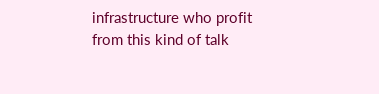infrastructure who profit from this kind of talk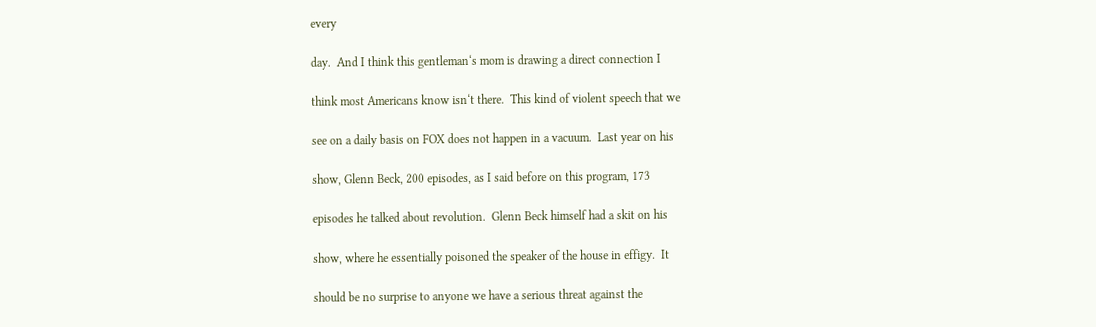every

day.  And I think this gentleman‘s mom is drawing a direct connection I

think most Americans know isn‘t there.  This kind of violent speech that we

see on a daily basis on FOX does not happen in a vacuum.  Last year on his

show, Glenn Beck, 200 episodes, as I said before on this program, 173

episodes he talked about revolution.  Glenn Beck himself had a skit on his

show, where he essentially poisoned the speaker of the house in effigy.  It

should be no surprise to anyone we have a serious threat against the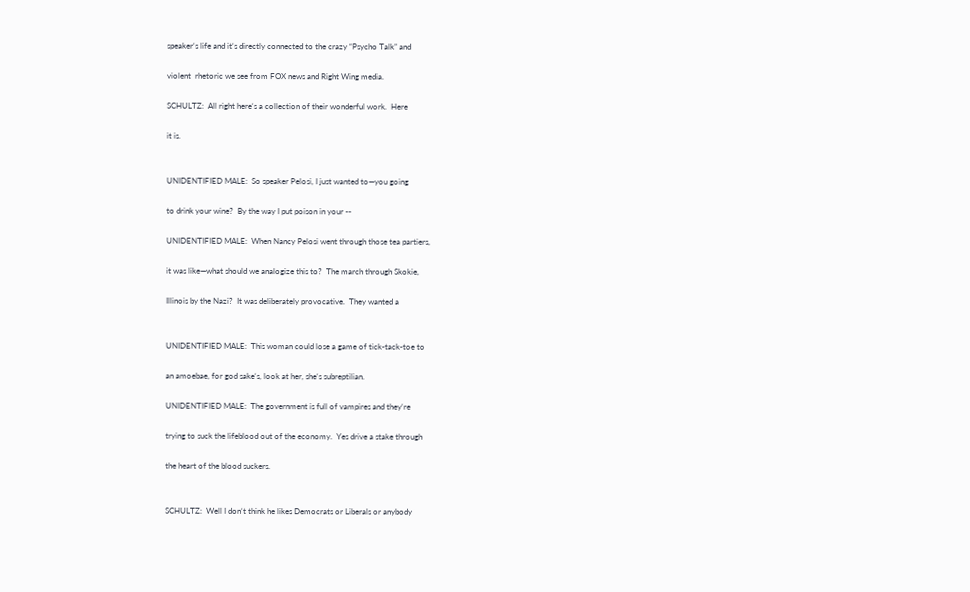speaker‘s life and it‘s directly connected to the crazy “Psycho Talk” and

violent  rhetoric we see from FOX news and Right Wing media.

SCHULTZ:  All right here‘s a collection of their wonderful work.  Here

it is.


UNIDENTIFIED MALE:  So speaker Pelosi, I just wanted to—you going

to drink your wine?  By the way I put poison in your --

UNIDENTIFIED MALE:  When Nancy Pelosi went through those tea partiers,

it was like—what should we analogize this to?  The march through Skokie,

Illinois by the Nazi?  It was deliberately provocative.  They wanted a


UNIDENTIFIED MALE:  This woman could lose a game of tick-tack-toe to

an amoebae, for god sake‘s, look at her, she‘s subreptilian.

UNIDENTIFIED MALE:  The government is full of vampires and they‘re

trying to suck the lifeblood out of the economy.  Yes drive a stake through

the heart of the blood suckers.


SCHULTZ:  Well I don‘t think he likes Democrats or Liberals or anybody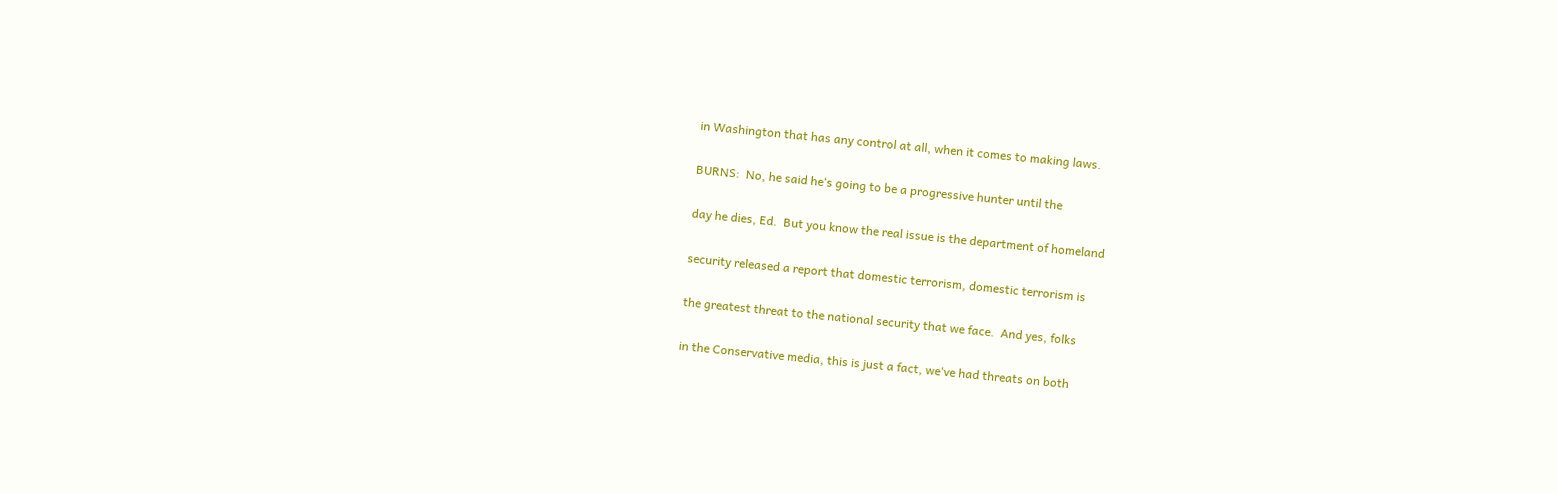in Washington that has any control at all, when it comes to making laws.

BURNS:  No, he said he‘s going to be a progressive hunter until the

day he dies, Ed.  But you know the real issue is the department of homeland

security released a report that domestic terrorism, domestic terrorism is

the greatest threat to the national security that we face.  And yes, folks

in the Conservative media, this is just a fact, we‘ve had threats on both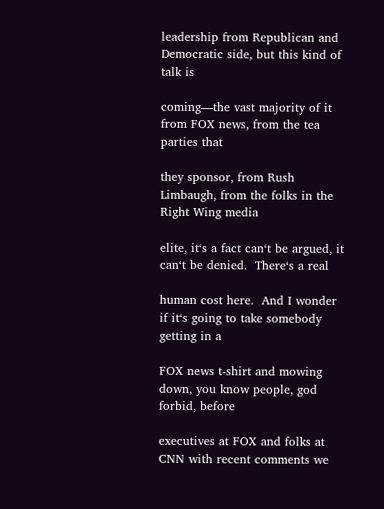leadership from Republican and Democratic side, but this kind of talk is

coming—the vast majority of it from FOX news, from the tea parties that

they sponsor, from Rush Limbaugh, from the folks in the Right Wing media

elite, it‘s a fact can‘t be argued, it can‘t be denied.  There‘s a real

human cost here.  And I wonder if it‘s going to take somebody getting in a

FOX news t-shirt and mowing down, you know people, god forbid, before

executives at FOX and folks at CNN with recent comments we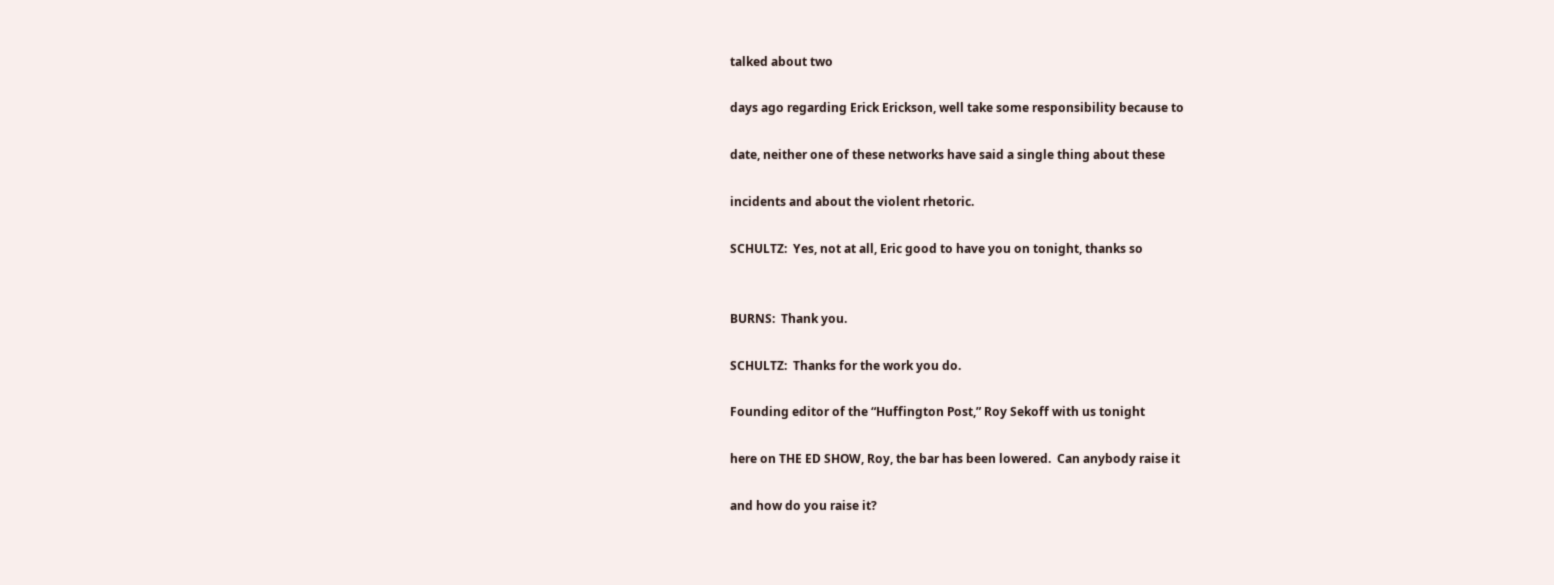talked about two

days ago regarding Erick Erickson, well take some responsibility because to

date, neither one of these networks have said a single thing about these

incidents and about the violent rhetoric.

SCHULTZ:  Yes, not at all, Eric good to have you on tonight, thanks so


BURNS:  Thank you.

SCHULTZ:  Thanks for the work you do.

Founding editor of the “Huffington Post,” Roy Sekoff with us tonight

here on THE ED SHOW, Roy, the bar has been lowered.  Can anybody raise it

and how do you raise it?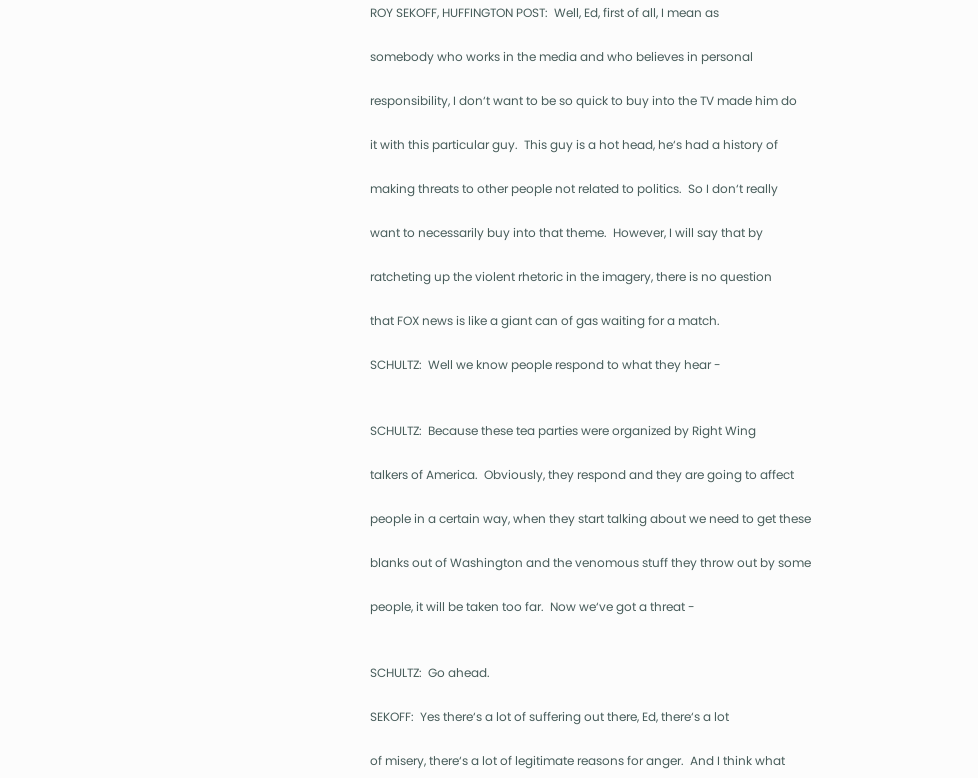ROY SEKOFF, HUFFINGTON POST:  Well, Ed, first of all, I mean as

somebody who works in the media and who believes in personal

responsibility, I don‘t want to be so quick to buy into the TV made him do

it with this particular guy.  This guy is a hot head, he‘s had a history of

making threats to other people not related to politics.  So I don‘t really

want to necessarily buy into that theme.  However, I will say that by

ratcheting up the violent rhetoric in the imagery, there is no question

that FOX news is like a giant can of gas waiting for a match.

SCHULTZ:  Well we know people respond to what they hear -


SCHULTZ:  Because these tea parties were organized by Right Wing

talkers of America.  Obviously, they respond and they are going to affect

people in a certain way, when they start talking about we need to get these

blanks out of Washington and the venomous stuff they throw out by some

people, it will be taken too far.  Now we‘ve got a threat -


SCHULTZ:  Go ahead.

SEKOFF:  Yes there‘s a lot of suffering out there, Ed, there‘s a lot

of misery, there‘s a lot of legitimate reasons for anger.  And I think what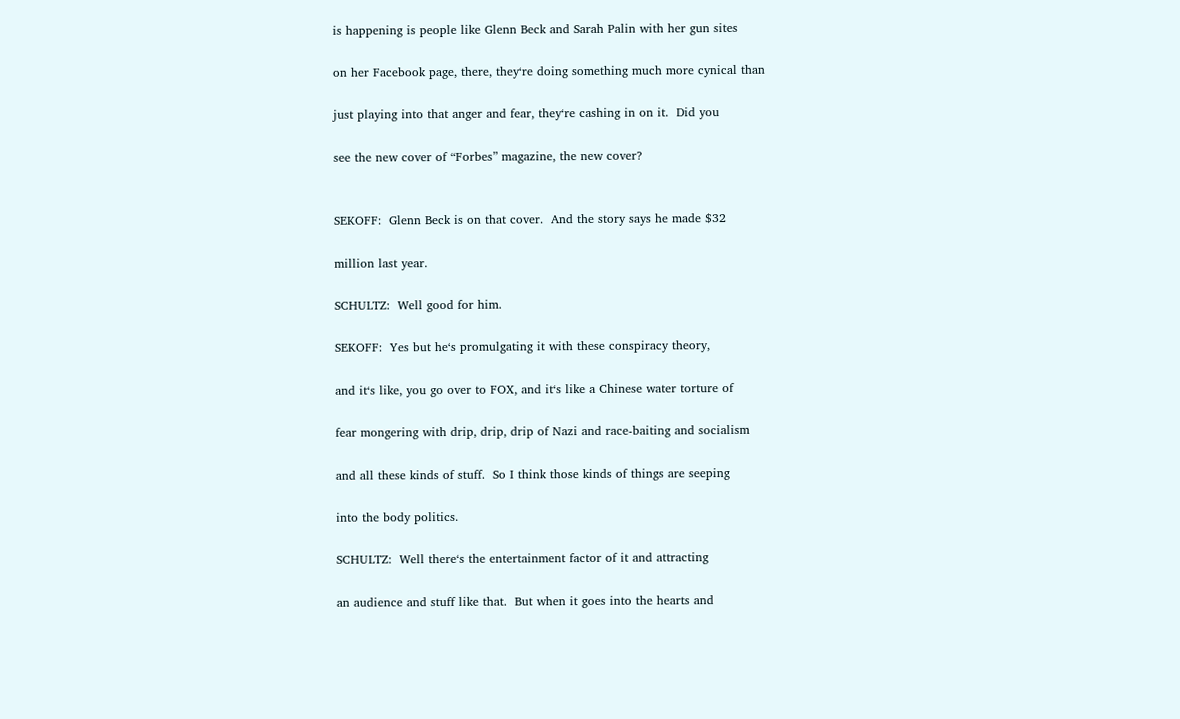is happening is people like Glenn Beck and Sarah Palin with her gun sites

on her Facebook page, there, they‘re doing something much more cynical than

just playing into that anger and fear, they‘re cashing in on it.  Did you

see the new cover of “Forbes” magazine, the new cover?


SEKOFF:  Glenn Beck is on that cover.  And the story says he made $32

million last year.

SCHULTZ:  Well good for him.

SEKOFF:  Yes but he‘s promulgating it with these conspiracy theory,

and it‘s like, you go over to FOX, and it‘s like a Chinese water torture of

fear mongering with drip, drip, drip of Nazi and race-baiting and socialism

and all these kinds of stuff.  So I think those kinds of things are seeping

into the body politics.

SCHULTZ:  Well there‘s the entertainment factor of it and attracting

an audience and stuff like that.  But when it goes into the hearts and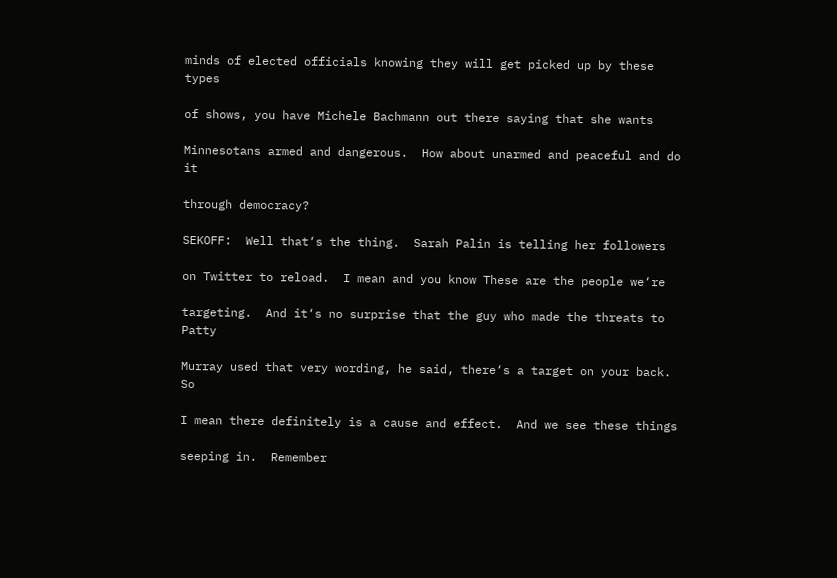minds of elected officials knowing they will get picked up by these types

of shows, you have Michele Bachmann out there saying that she wants

Minnesotans armed and dangerous.  How about unarmed and peaceful and do it

through democracy?

SEKOFF:  Well that‘s the thing.  Sarah Palin is telling her followers

on Twitter to reload.  I mean and you know These are the people we‘re

targeting.  And it‘s no surprise that the guy who made the threats to Patty

Murray used that very wording, he said, there‘s a target on your back.  So

I mean there definitely is a cause and effect.  And we see these things

seeping in.  Remember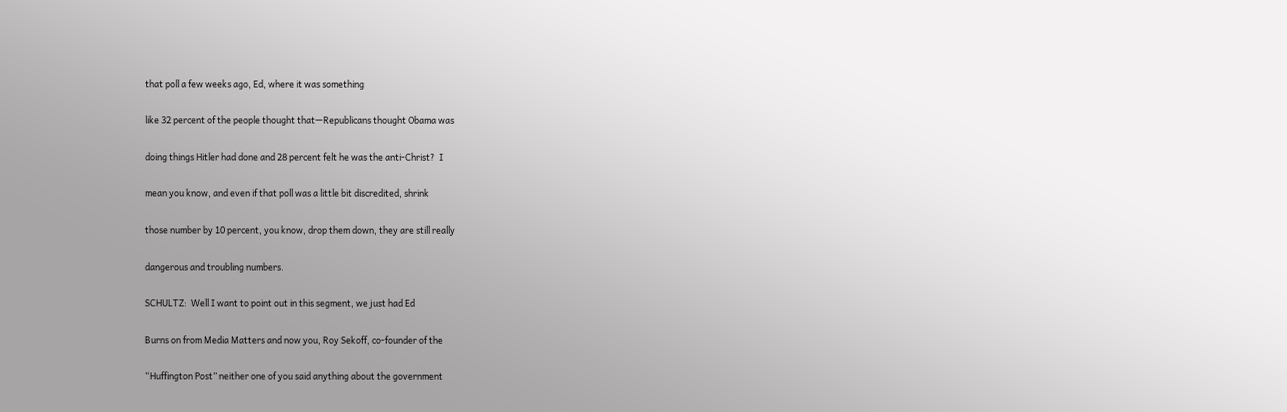that poll a few weeks ago, Ed, where it was something

like 32 percent of the people thought that—Republicans thought Obama was

doing things Hitler had done and 28 percent felt he was the anti-Christ?  I

mean you know, and even if that poll was a little bit discredited, shrink

those number by 10 percent, you know, drop them down, they are still really

dangerous and troubling numbers.

SCHULTZ:  Well I want to point out in this segment, we just had Ed

Burns on from Media Matters and now you, Roy Sekoff, co-founder of the

“Huffington Post” neither one of you said anything about the government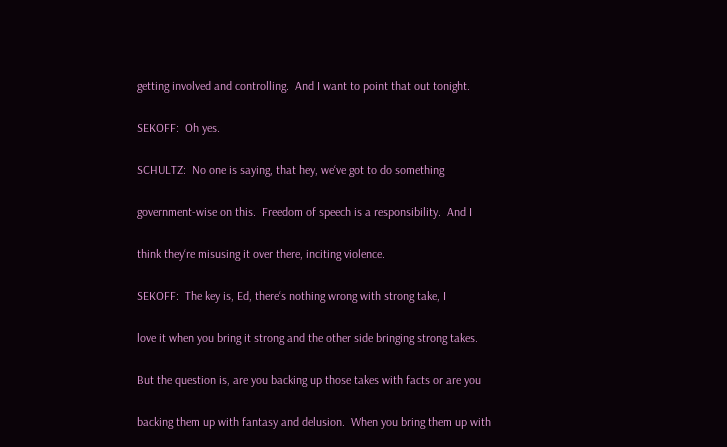getting involved and controlling.  And I want to point that out tonight.

SEKOFF:  Oh yes.

SCHULTZ:  No one is saying, that hey, we‘ve got to do something

government-wise on this.  Freedom of speech is a responsibility.  And I

think they‘re misusing it over there, inciting violence.

SEKOFF:  The key is, Ed, there‘s nothing wrong with strong take, I

love it when you bring it strong and the other side bringing strong takes.

But the question is, are you backing up those takes with facts or are you

backing them up with fantasy and delusion.  When you bring them up with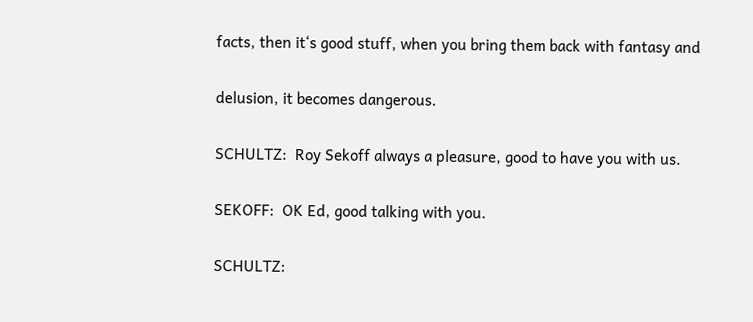facts, then it‘s good stuff, when you bring them back with fantasy and

delusion, it becomes dangerous.

SCHULTZ:  Roy Sekoff always a pleasure, good to have you with us.

SEKOFF:  OK Ed, good talking with you.

SCHULTZ: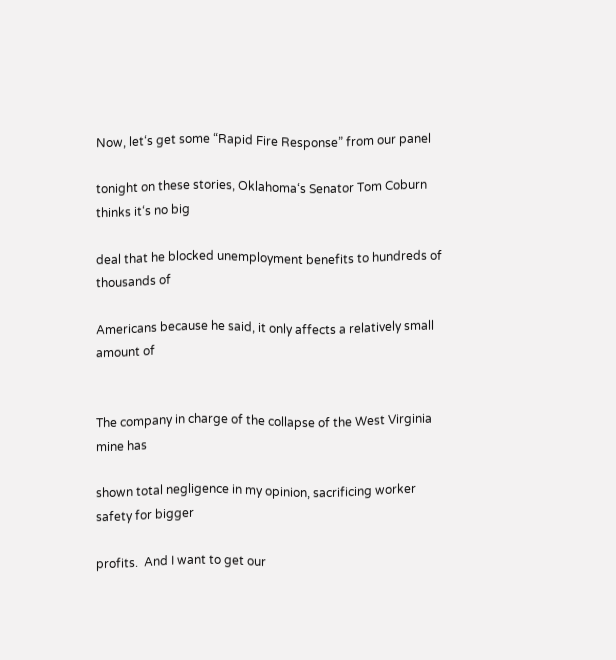Now, let‘s get some “Rapid Fire Response” from our panel

tonight on these stories, Oklahoma‘s Senator Tom Coburn thinks it‘s no big

deal that he blocked unemployment benefits to hundreds of thousands of

Americans because he said, it only affects a relatively small amount of


The company in charge of the collapse of the West Virginia mine has

shown total negligence in my opinion, sacrificing worker safety for bigger

profits.  And I want to get our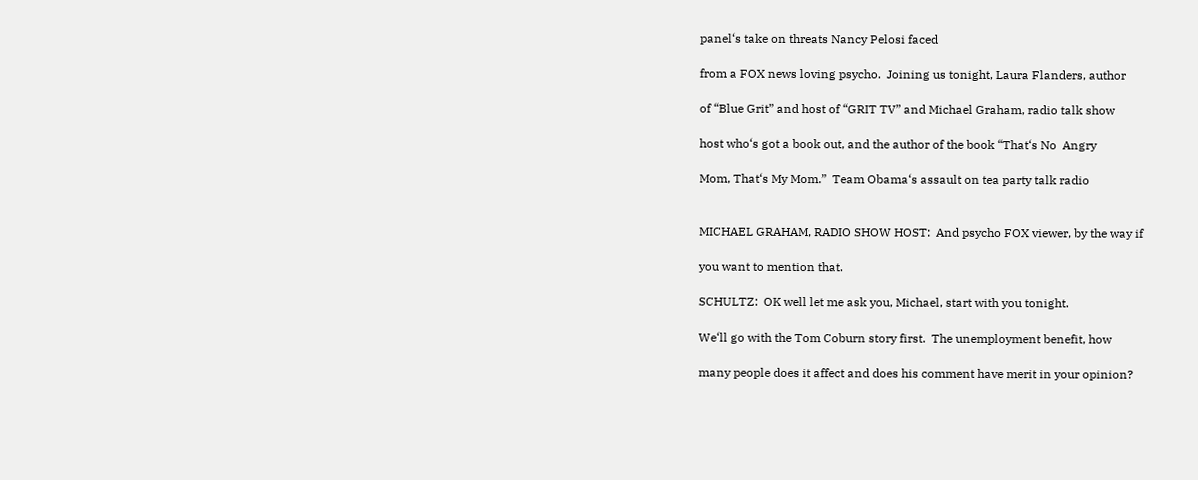panel‘s take on threats Nancy Pelosi faced

from a FOX news loving psycho.  Joining us tonight, Laura Flanders, author

of “Blue Grit” and host of “GRIT TV” and Michael Graham, radio talk show

host who‘s got a book out, and the author of the book “That‘s No  Angry

Mom, That‘s My Mom.”  Team Obama‘s assault on tea party talk radio


MICHAEL GRAHAM, RADIO SHOW HOST:  And psycho FOX viewer, by the way if

you want to mention that.

SCHULTZ:  OK well let me ask you, Michael, start with you tonight.

We‘ll go with the Tom Coburn story first.  The unemployment benefit, how

many people does it affect and does his comment have merit in your opinion?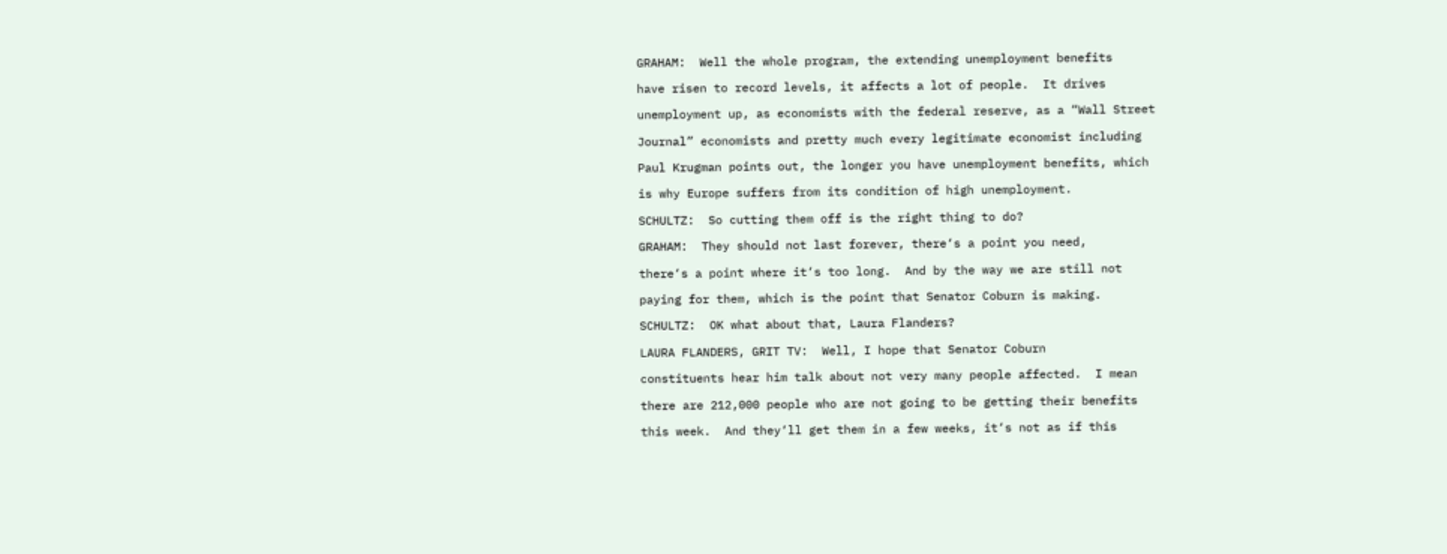GRAHAM:  Well the whole program, the extending unemployment benefits

have risen to record levels, it affects a lot of people.  It drives

unemployment up, as economists with the federal reserve, as a “Wall Street

Journal” economists and pretty much every legitimate economist including

Paul Krugman points out, the longer you have unemployment benefits, which

is why Europe suffers from its condition of high unemployment.

SCHULTZ:  So cutting them off is the right thing to do?

GRAHAM:  They should not last forever, there‘s a point you need,

there‘s a point where it‘s too long.  And by the way we are still not

paying for them, which is the point that Senator Coburn is making.

SCHULTZ:  OK what about that, Laura Flanders?

LAURA FLANDERS, GRIT TV:  Well, I hope that Senator Coburn

constituents hear him talk about not very many people affected.  I mean

there are 212,000 people who are not going to be getting their benefits

this week.  And they‘ll get them in a few weeks, it‘s not as if this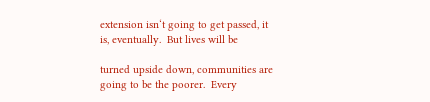extension isn‘t going to get passed, it is, eventually.  But lives will be

turned upside down, communities are going to be the poorer.  Every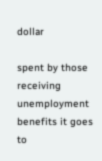dollar

spent by those receiving unemployment benefits it goes to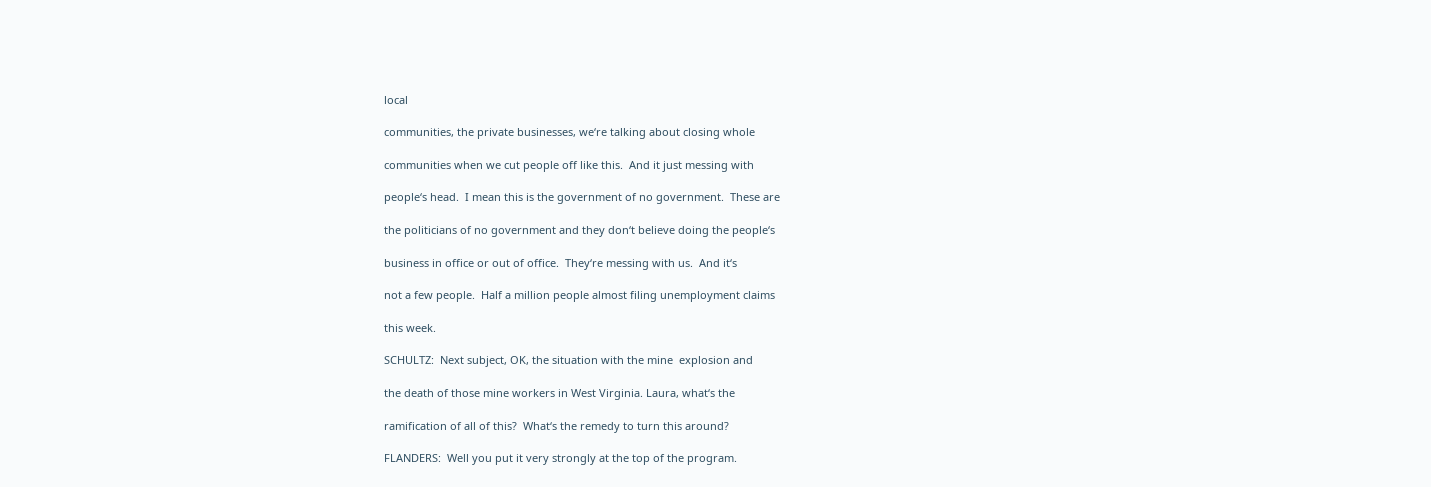local

communities, the private businesses, we‘re talking about closing whole

communities when we cut people off like this.  And it just messing with

people‘s head.  I mean this is the government of no government.  These are

the politicians of no government and they don‘t believe doing the people‘s

business in office or out of office.  They‘re messing with us.  And it‘s

not a few people.  Half a million people almost filing unemployment claims

this week.

SCHULTZ:  Next subject, OK, the situation with the mine  explosion and

the death of those mine workers in West Virginia. Laura, what‘s the

ramification of all of this?  What‘s the remedy to turn this around?

FLANDERS:  Well you put it very strongly at the top of the program.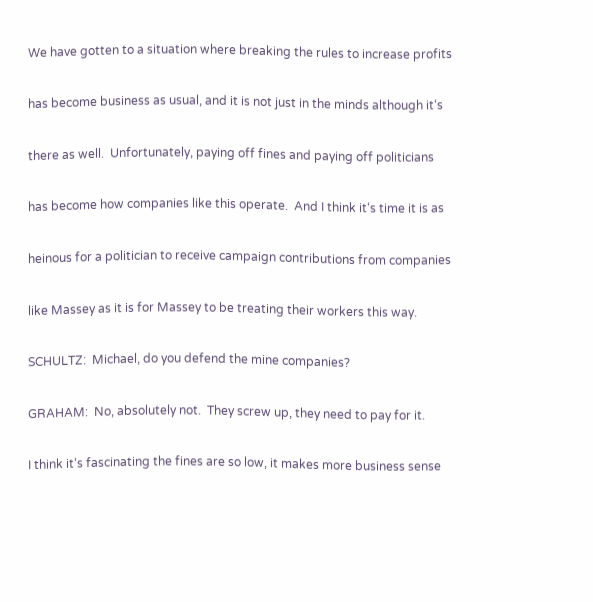We have gotten to a situation where breaking the rules to increase profits

has become business as usual, and it is not just in the minds although it‘s

there as well.  Unfortunately, paying off fines and paying off politicians

has become how companies like this operate.  And I think it‘s time it is as

heinous for a politician to receive campaign contributions from companies

like Massey as it is for Massey to be treating their workers this way.

SCHULTZ:  Michael, do you defend the mine companies?

GRAHAM:  No, absolutely not.  They screw up, they need to pay for it.

I think it‘s fascinating the fines are so low, it makes more business sense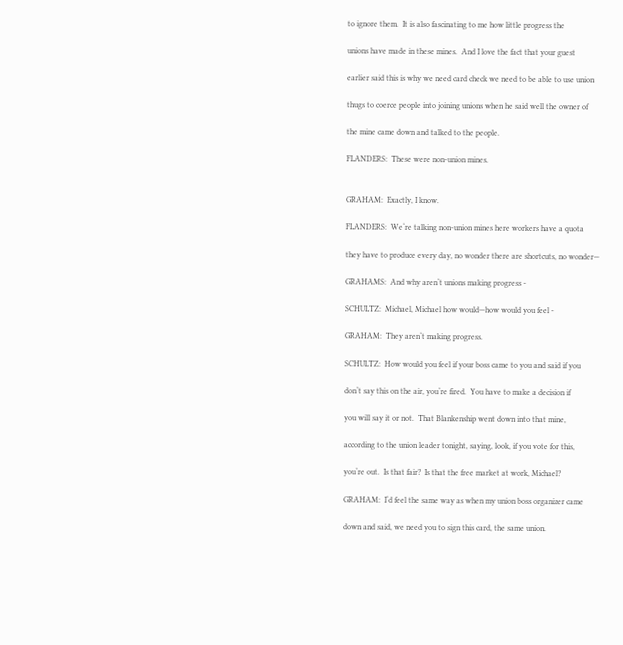to ignore them.  It is also fascinating to me how little progress the

unions have made in these mines.  And I love the fact that your guest

earlier said this is why we need card check we need to be able to use union

thugs to coerce people into joining unions when he said well the owner of

the mine came down and talked to the people.

FLANDERS:  These were non-union mines.


GRAHAM:  Exactly, I know.

FLANDERS:  We‘re talking non-union mines here workers have a quota

they have to produce every day, no wonder there are shortcuts, no wonder—

GRAHAMS:  And why aren‘t unions making progress -

SCHULTZ:  Michael, Michael how would—how would you feel -

GRAHAM:  They aren‘t making progress.

SCHULTZ:  How would you feel if your boss came to you and said if you

don‘t say this on the air, you‘re fired.  You have to make a decision if

you will say it or not.  That Blankenship went down into that mine,

according to the union leader tonight, saying, look, if you vote for this,

you‘re out.  Is that fair?  Is that the free market at work, Michael?

GRAHAM:  I‘d feel the same way as when my union boss organizer came

down and said, we need you to sign this card, the same union.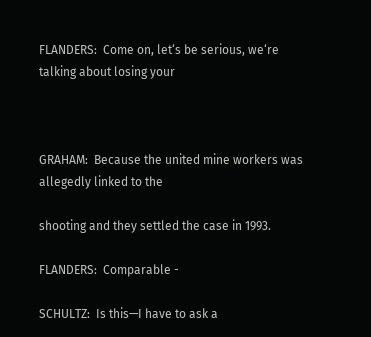FLANDERS:  Come on, let‘s be serious, we‘re talking about losing your



GRAHAM:  Because the united mine workers was allegedly linked to the

shooting and they settled the case in 1993.

FLANDERS:  Comparable -

SCHULTZ:  Is this—I have to ask a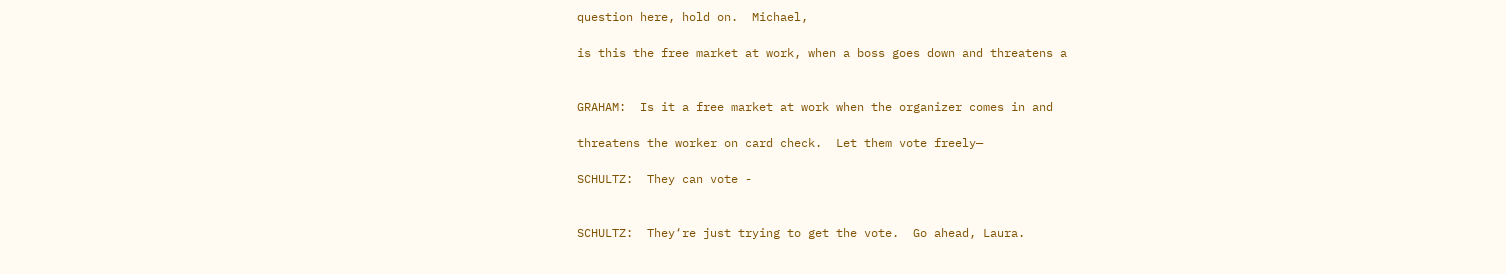question here, hold on.  Michael,

is this the free market at work, when a boss goes down and threatens a


GRAHAM:  Is it a free market at work when the organizer comes in and

threatens the worker on card check.  Let them vote freely—

SCHULTZ:  They can vote -


SCHULTZ:  They‘re just trying to get the vote.  Go ahead, Laura.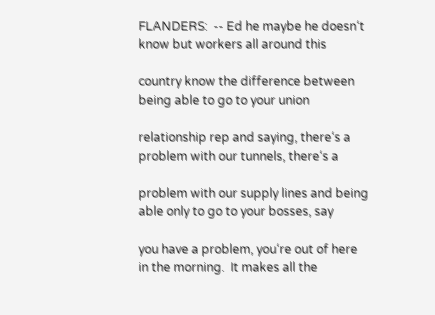FLANDERS:  -- Ed he maybe he doesn‘t know but workers all around this

country know the difference between being able to go to your union

relationship rep and saying, there‘s a  problem with our tunnels, there‘s a

problem with our supply lines and being able only to go to your bosses, say

you have a problem, you‘re out of here in the morning.  It makes all the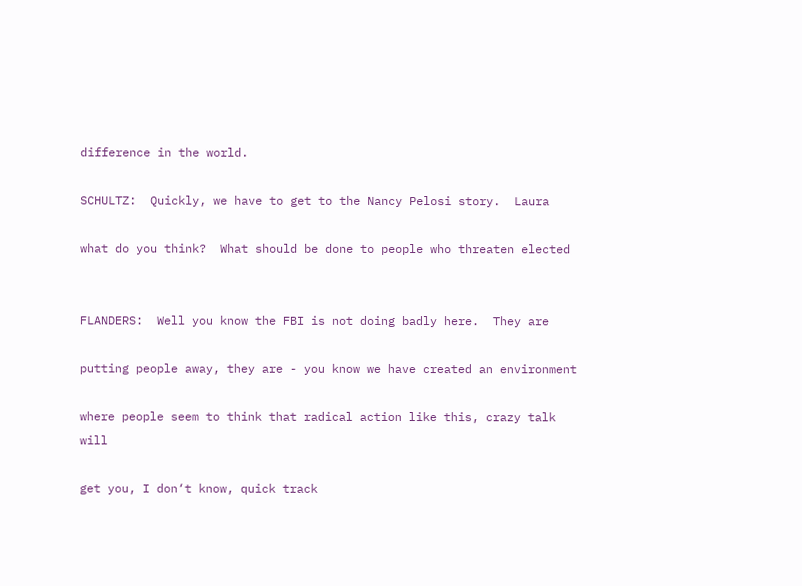difference in the world.

SCHULTZ:  Quickly, we have to get to the Nancy Pelosi story.  Laura

what do you think?  What should be done to people who threaten elected


FLANDERS:  Well you know the FBI is not doing badly here.  They are

putting people away, they are - you know we have created an environment

where people seem to think that radical action like this, crazy talk will

get you, I don‘t know, quick track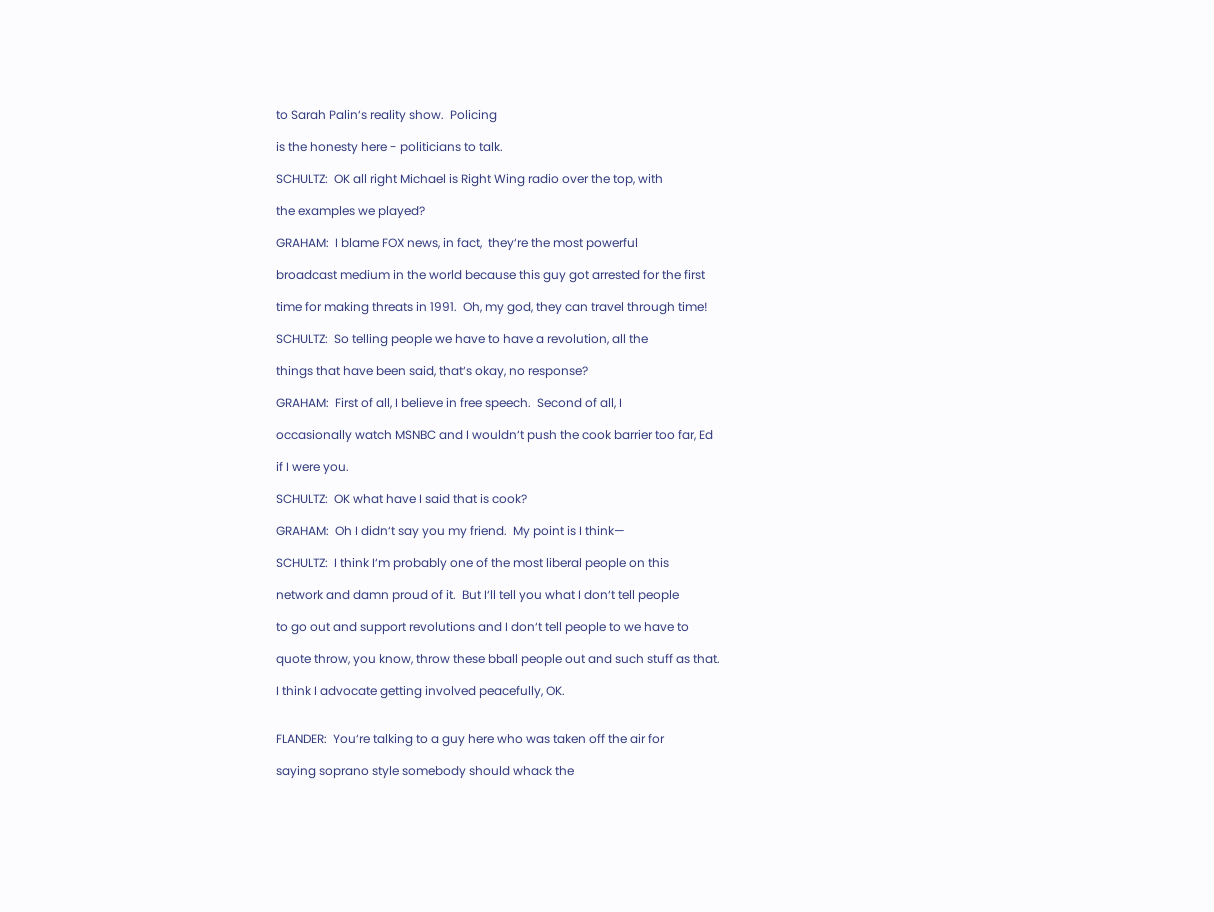to Sarah Palin‘s reality show.  Policing

is the honesty here - politicians to talk.

SCHULTZ:  OK all right Michael is Right Wing radio over the top, with

the examples we played?

GRAHAM:  I blame FOX news, in fact,  they‘re the most powerful

broadcast medium in the world because this guy got arrested for the first

time for making threats in 1991.  Oh, my god, they can travel through time!

SCHULTZ:  So telling people we have to have a revolution, all the

things that have been said, that‘s okay, no response?

GRAHAM:  First of all, I believe in free speech.  Second of all, I

occasionally watch MSNBC and I wouldn‘t push the cook barrier too far, Ed

if I were you.

SCHULTZ:  OK what have I said that is cook?

GRAHAM:  Oh I didn‘t say you my friend.  My point is I think—

SCHULTZ:  I think I‘m probably one of the most liberal people on this

network and damn proud of it.  But I‘ll tell you what I don‘t tell people

to go out and support revolutions and I don‘t tell people to we have to

quote throw, you know, throw these bball people out and such stuff as that.

I think I advocate getting involved peacefully, OK.


FLANDER:  You‘re talking to a guy here who was taken off the air for

saying soprano style somebody should whack the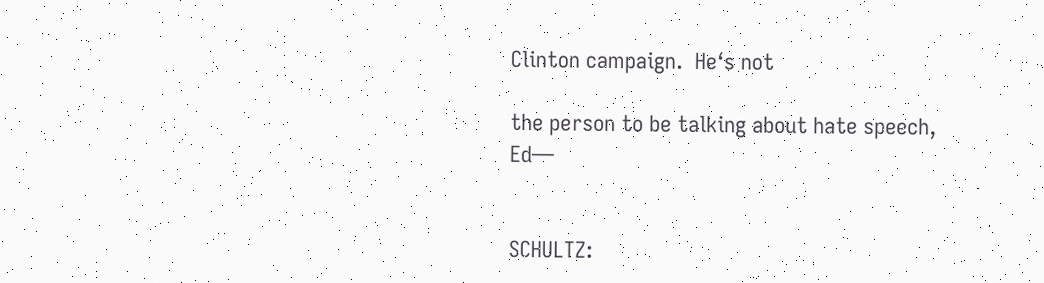Clinton campaign.  He‘s not

the person to be talking about hate speech, Ed—


SCHULTZ: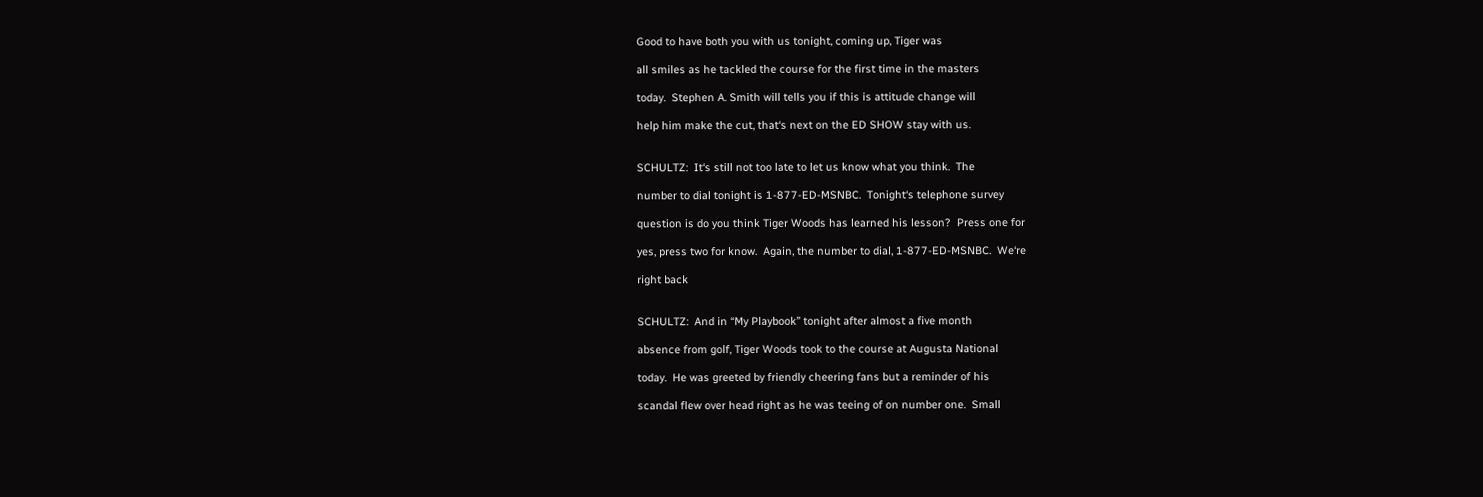Good to have both you with us tonight, coming up, Tiger was

all smiles as he tackled the course for the first time in the masters

today.  Stephen A. Smith will tells you if this is attitude change will

help him make the cut, that‘s next on the ED SHOW stay with us.


SCHULTZ:  It‘s still not too late to let us know what you think.  The

number to dial tonight is 1-877-ED-MSNBC.  Tonight‘s telephone survey

question is do you think Tiger Woods has learned his lesson?  Press one for

yes, press two for know.  Again, the number to dial, 1-877-ED-MSNBC.  We‘re

right back


SCHULTZ:  And in “My Playbook” tonight after almost a five month

absence from golf, Tiger Woods took to the course at Augusta National

today.  He was greeted by friendly cheering fans but a reminder of his

scandal flew over head right as he was teeing of on number one.  Small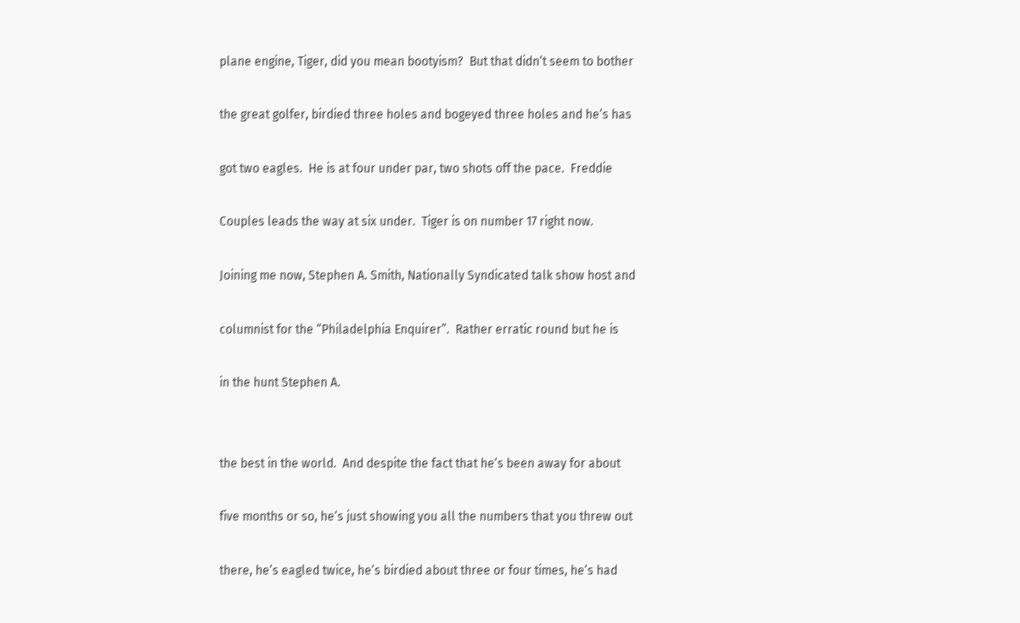plane engine, Tiger, did you mean bootyism?  But that didn‘t seem to bother

the great golfer, birdied three holes and bogeyed three holes and he‘s has

got two eagles.  He is at four under par, two shots off the pace.  Freddie

Couples leads the way at six under.  Tiger is on number 17 right now.

Joining me now, Stephen A. Smith, Nationally Syndicated talk show host and

columnist for the “Philadelphia Enquirer”.  Rather erratic round but he is

in the hunt Stephen A.


the best in the world.  And despite the fact that he‘s been away for about

five months or so, he‘s just showing you all the numbers that you threw out

there, he‘s eagled twice, he‘s birdied about three or four times, he‘s had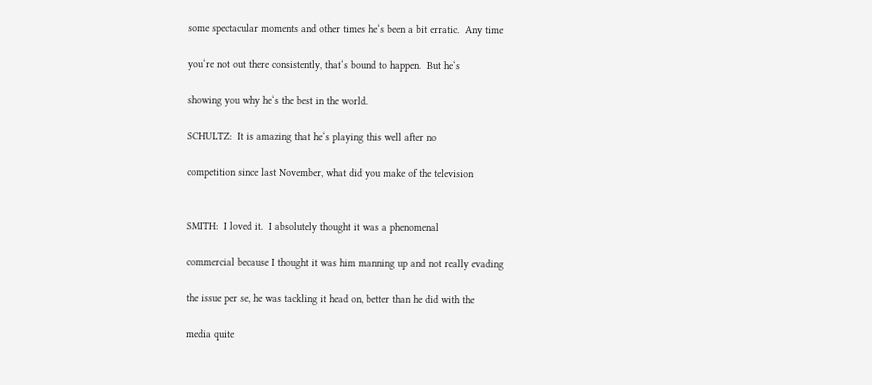some spectacular moments and other times he‘s been a bit erratic.  Any time

you‘re not out there consistently, that‘s bound to happen.  But he‘s

showing you why he‘s the best in the world.

SCHULTZ:  It is amazing that he‘s playing this well after no

competition since last November, what did you make of the television


SMITH:  I loved it.  I absolutely thought it was a phenomenal

commercial because I thought it was him manning up and not really evading

the issue per se, he was tackling it head on, better than he did with the

media quite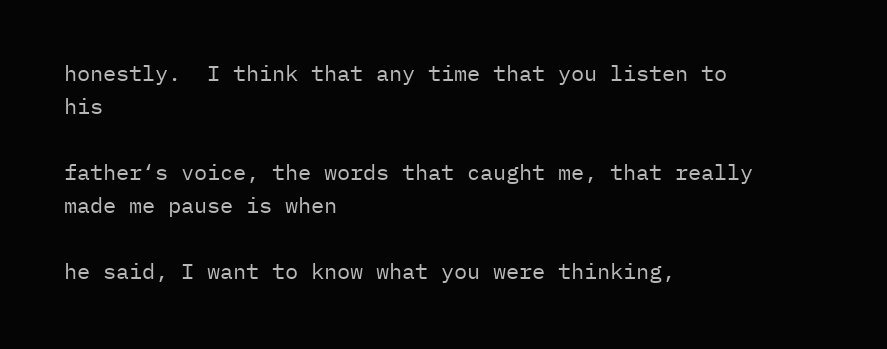honestly.  I think that any time that you listen to his

father‘s voice, the words that caught me, that really made me pause is when

he said, I want to know what you were thinking,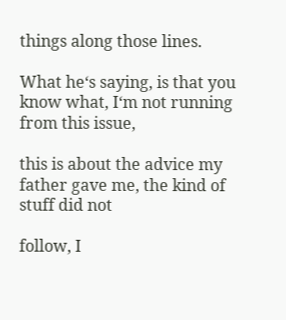things along those lines.

What he‘s saying, is that you know what, I‘m not running from this issue,

this is about the advice my father gave me, the kind of stuff did not

follow, I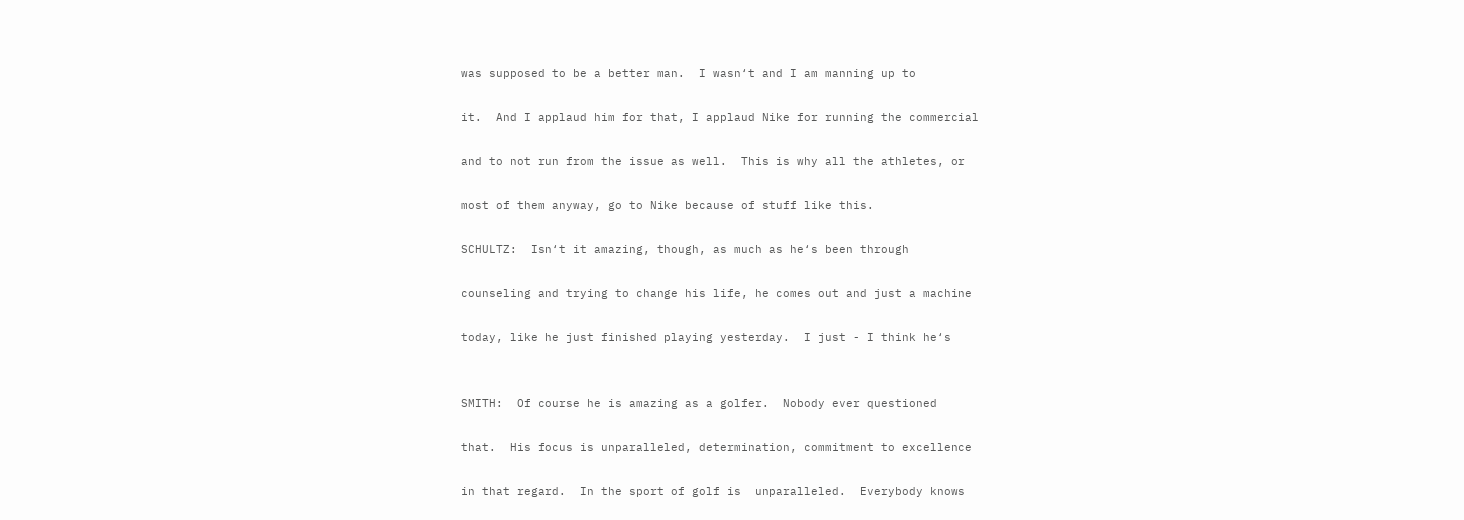was supposed to be a better man.  I wasn‘t and I am manning up to

it.  And I applaud him for that, I applaud Nike for running the commercial

and to not run from the issue as well.  This is why all the athletes, or

most of them anyway, go to Nike because of stuff like this.

SCHULTZ:  Isn‘t it amazing, though, as much as he‘s been through

counseling and trying to change his life, he comes out and just a machine

today, like he just finished playing yesterday.  I just - I think he‘s


SMITH:  Of course he is amazing as a golfer.  Nobody ever questioned

that.  His focus is unparalleled, determination, commitment to excellence

in that regard.  In the sport of golf is  unparalleled.  Everybody knows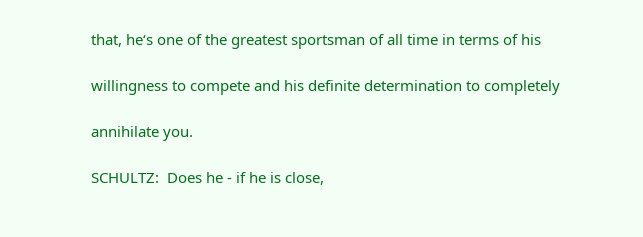that, he‘s one of the greatest sportsman of all time in terms of his

willingness to compete and his definite determination to completely

annihilate you.

SCHULTZ:  Does he - if he is close,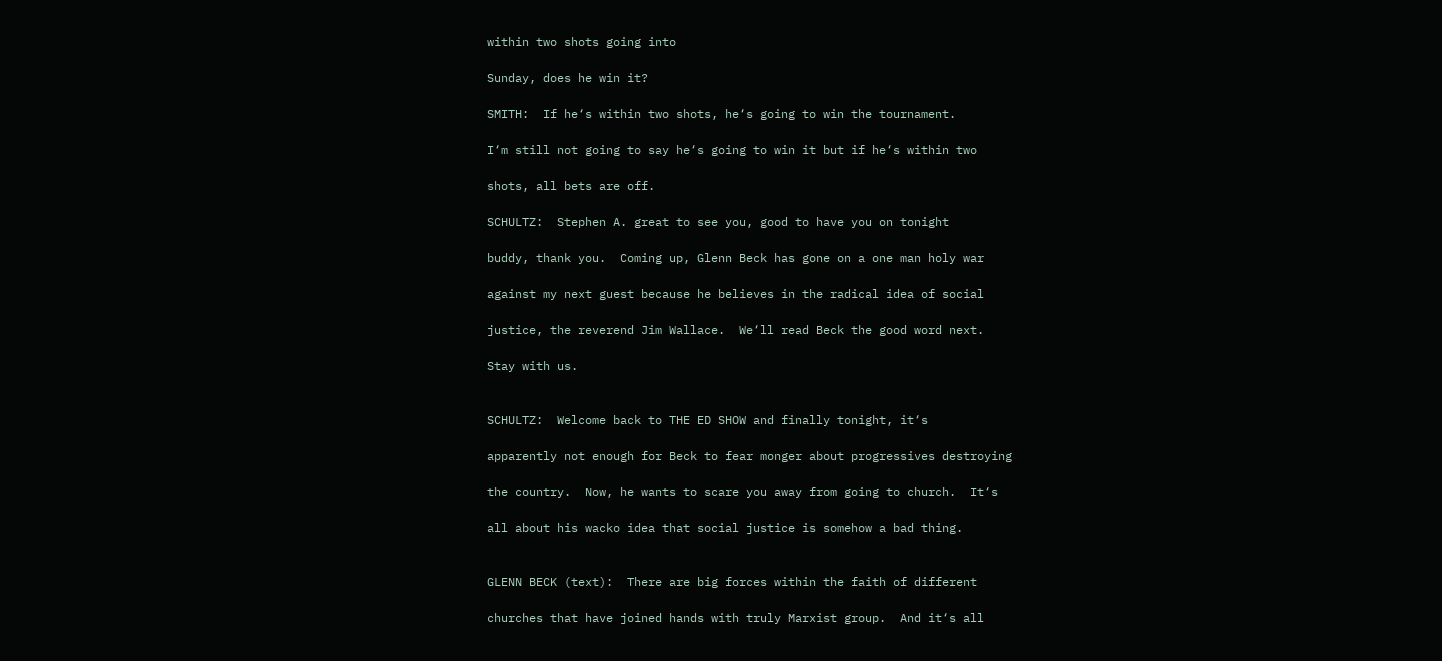within two shots going into

Sunday, does he win it?

SMITH:  If he‘s within two shots, he‘s going to win the tournament.

I‘m still not going to say he‘s going to win it but if he‘s within two

shots, all bets are off.

SCHULTZ:  Stephen A. great to see you, good to have you on tonight

buddy, thank you.  Coming up, Glenn Beck has gone on a one man holy war

against my next guest because he believes in the radical idea of social

justice, the reverend Jim Wallace.  We‘ll read Beck the good word next.

Stay with us.


SCHULTZ:  Welcome back to THE ED SHOW and finally tonight, it‘s

apparently not enough for Beck to fear monger about progressives destroying

the country.  Now, he wants to scare you away from going to church.  It‘s

all about his wacko idea that social justice is somehow a bad thing.


GLENN BECK (text):  There are big forces within the faith of different

churches that have joined hands with truly Marxist group.  And it‘s all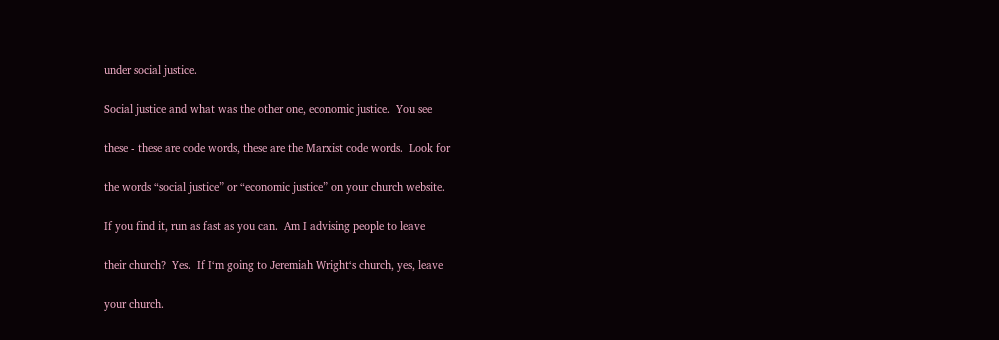under social justice.

Social justice and what was the other one, economic justice.  You see

these - these are code words, these are the Marxist code words.  Look for

the words “social justice” or “economic justice” on your church website.

If you find it, run as fast as you can.  Am I advising people to leave

their church?  Yes.  If I‘m going to Jeremiah Wright‘s church, yes, leave

your church.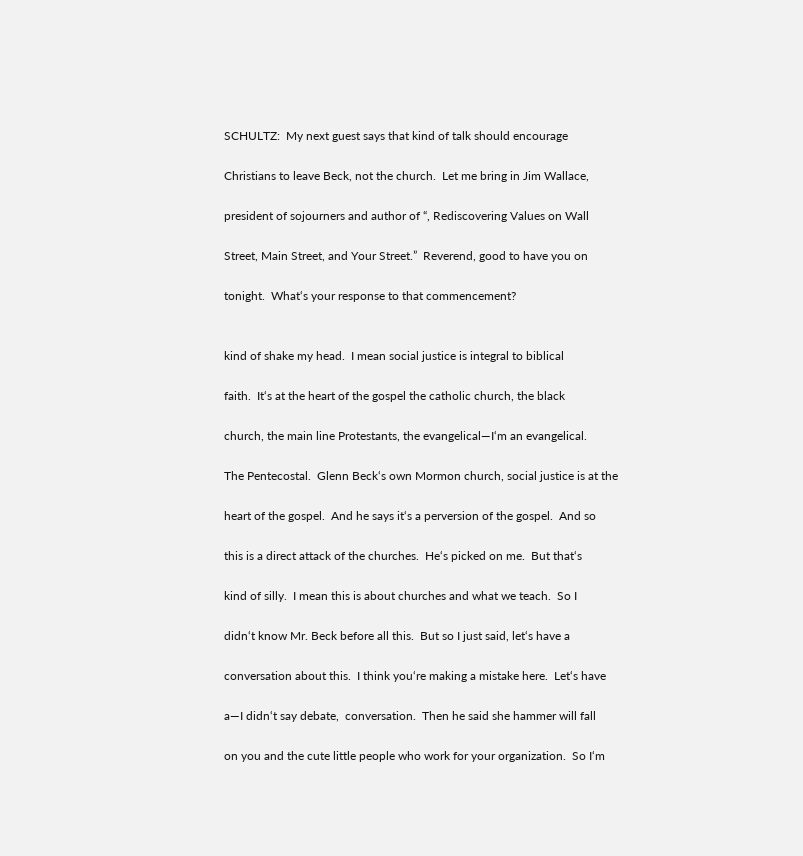SCHULTZ:  My next guest says that kind of talk should encourage

Christians to leave Beck, not the church.  Let me bring in Jim Wallace,

president of sojourners and author of “, Rediscovering Values on Wall

Street, Main Street, and Your Street.”  Reverend, good to have you on

tonight.  What‘s your response to that commencement?


kind of shake my head.  I mean social justice is integral to biblical

faith.  It‘s at the heart of the gospel the catholic church, the black

church, the main line Protestants, the evangelical—I‘m an evangelical.

The Pentecostal.  Glenn Beck‘s own Mormon church, social justice is at the

heart of the gospel.  And he says it‘s a perversion of the gospel.  And so

this is a direct attack of the churches.  He‘s picked on me.  But that‘s

kind of silly.  I mean this is about churches and what we teach.  So I

didn‘t know Mr. Beck before all this.  But so I just said, let‘s have a

conversation about this.  I think you‘re making a mistake here.  Let‘s have

a—I didn‘t say debate,  conversation.  Then he said she hammer will fall

on you and the cute little people who work for your organization.  So I‘m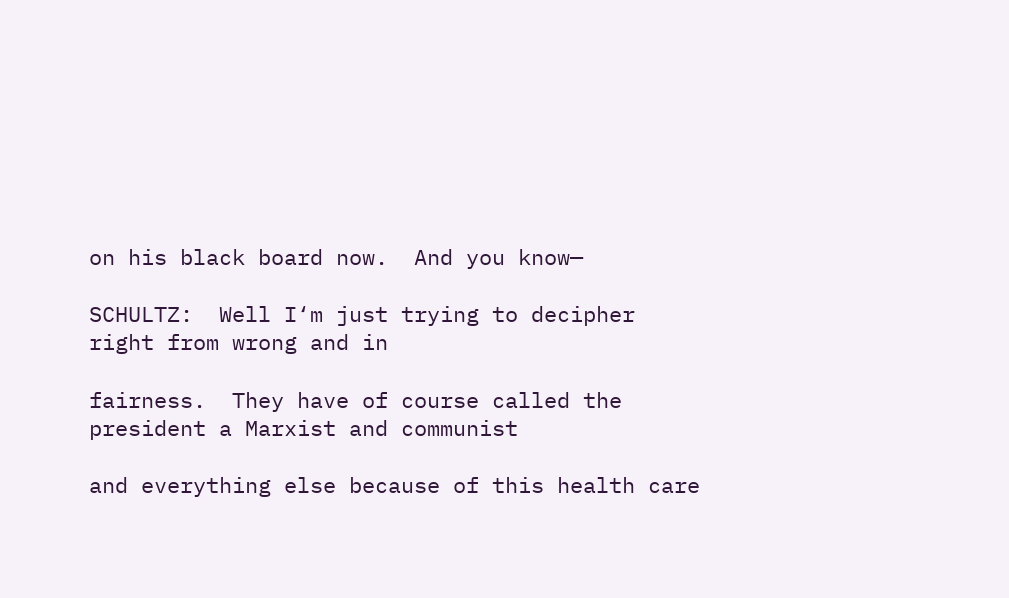on his black board now.  And you know—

SCHULTZ:  Well I‘m just trying to decipher right from wrong and in

fairness.  They have of course called the president a Marxist and communist

and everything else because of this health care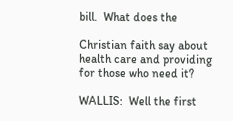bill.  What does the

Christian faith say about health care and providing for those who need it?

WALLIS:  Well the first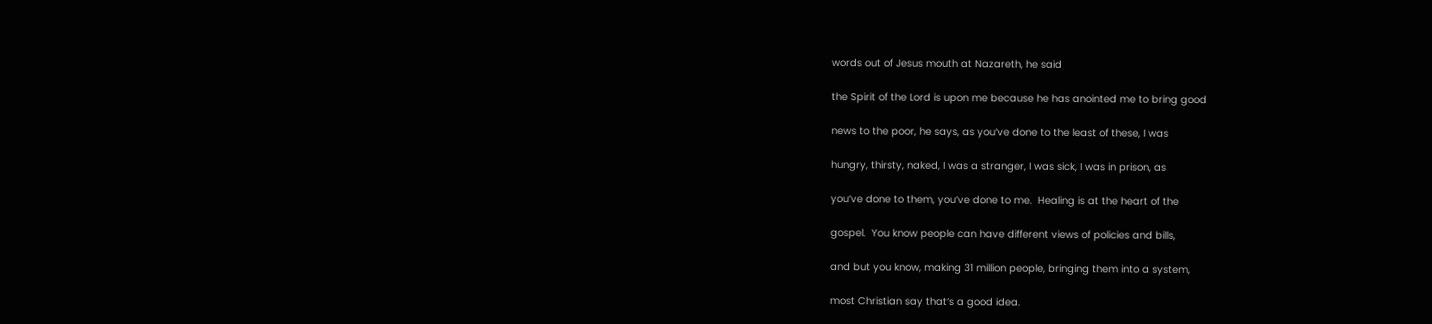words out of Jesus mouth at Nazareth, he said

the Spirit of the Lord is upon me because he has anointed me to bring good

news to the poor, he says, as you‘ve done to the least of these, I was

hungry, thirsty, naked, I was a stranger, I was sick, I was in prison, as

you‘ve done to them, you‘ve done to me.  Healing is at the heart of the

gospel.  You know people can have different views of policies and bills,

and but you know, making 31 million people, bringing them into a system,

most Christian say that‘s a good idea.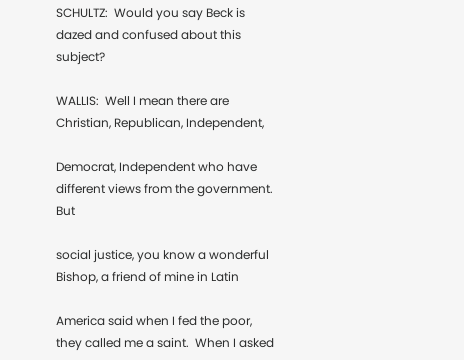SCHULTZ:  Would you say Beck is dazed and confused about this subject?

WALLIS:  Well I mean there are Christian, Republican, Independent,

Democrat, Independent who have different views from the government.  But

social justice, you know a wonderful Bishop, a friend of mine in Latin

America said when I fed the poor, they called me a saint.  When I asked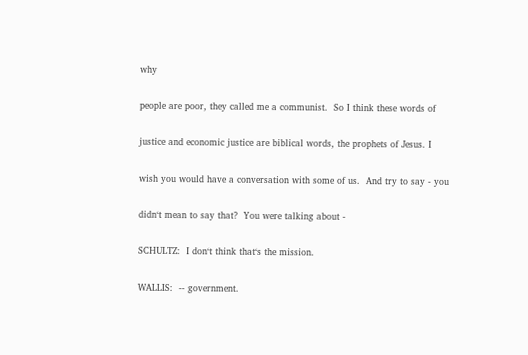why

people are poor, they called me a communist.  So I think these words of

justice and economic justice are biblical words, the prophets of Jesus. I

wish you would have a conversation with some of us.  And try to say - you

didn‘t mean to say that?  You were talking about -

SCHULTZ:  I don‘t think that‘s the mission.

WALLIS:  -- government.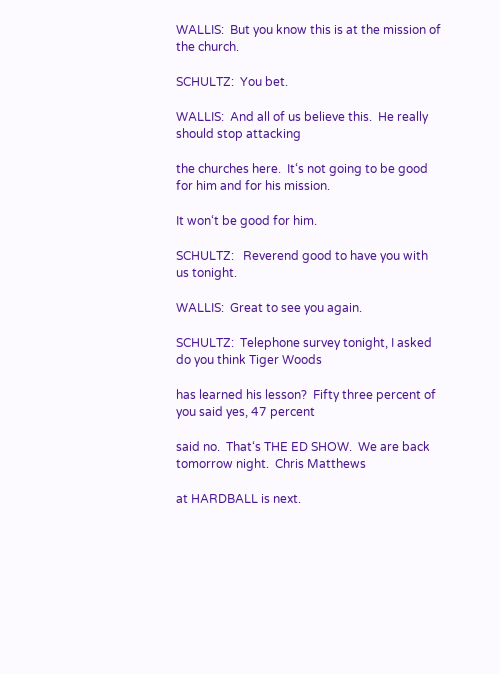WALLIS:  But you know this is at the mission of the church.

SCHULTZ:  You bet.

WALLIS:  And all of us believe this.  He really should stop attacking

the churches here.  It‘s not going to be good for him and for his mission.

It won‘t be good for him.

SCHULTZ:   Reverend good to have you with us tonight.

WALLIS:  Great to see you again.

SCHULTZ:  Telephone survey tonight, I asked do you think Tiger Woods

has learned his lesson?  Fifty three percent of you said yes, 47 percent

said no.  That‘s THE ED SHOW.  We are back tomorrow night.  Chris Matthews

at HARDBALL is next.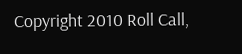Copyright 2010 Roll Call,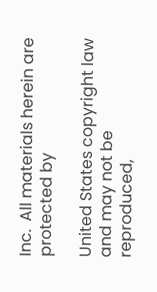Inc.  All materials herein are protected by

United States copyright law and may not be reproduced,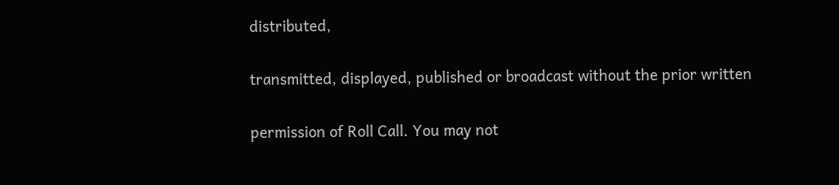distributed,

transmitted, displayed, published or broadcast without the prior written

permission of Roll Call. You may not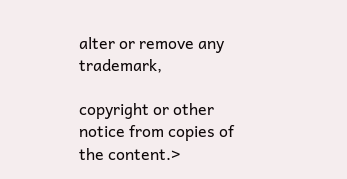alter or remove any trademark,

copyright or other notice from copies of the content.>